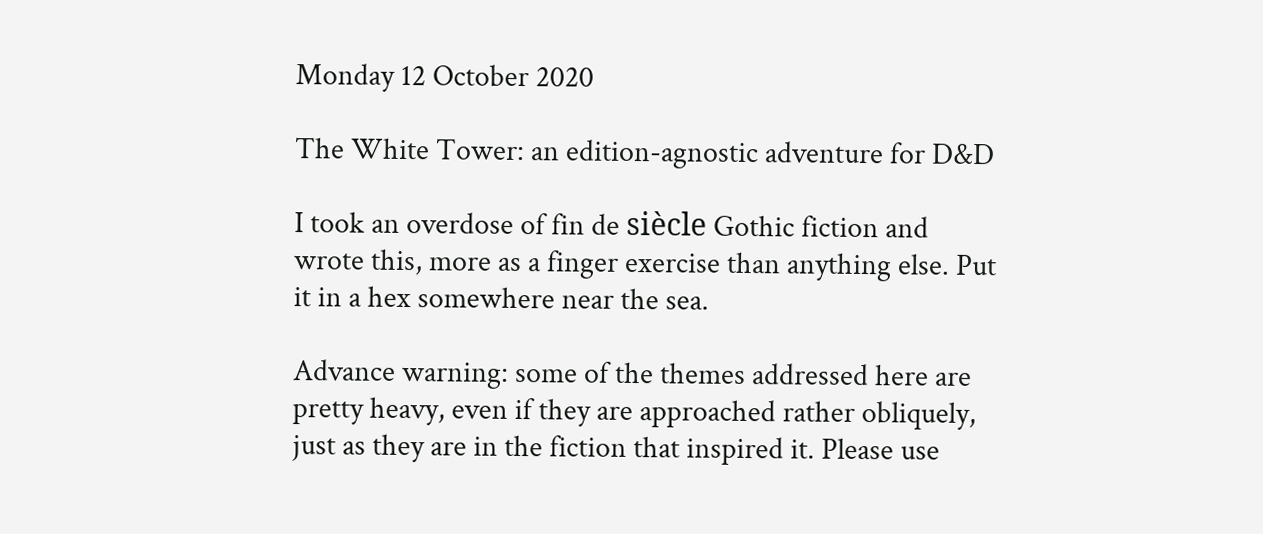Monday 12 October 2020

The White Tower: an edition-agnostic adventure for D&D

I took an overdose of fin de siècle Gothic fiction and wrote this, more as a finger exercise than anything else. Put it in a hex somewhere near the sea.

Advance warning: some of the themes addressed here are pretty heavy, even if they are approached rather obliquely, just as they are in the fiction that inspired it. Please use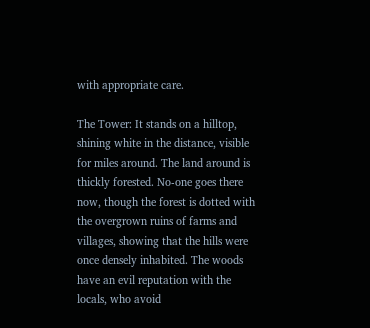with appropriate care.

The Tower: It stands on a hilltop, shining white in the distance, visible for miles around. The land around is thickly forested. No-one goes there now, though the forest is dotted with the overgrown ruins of farms and villages, showing that the hills were once densely inhabited. The woods have an evil reputation with the locals, who avoid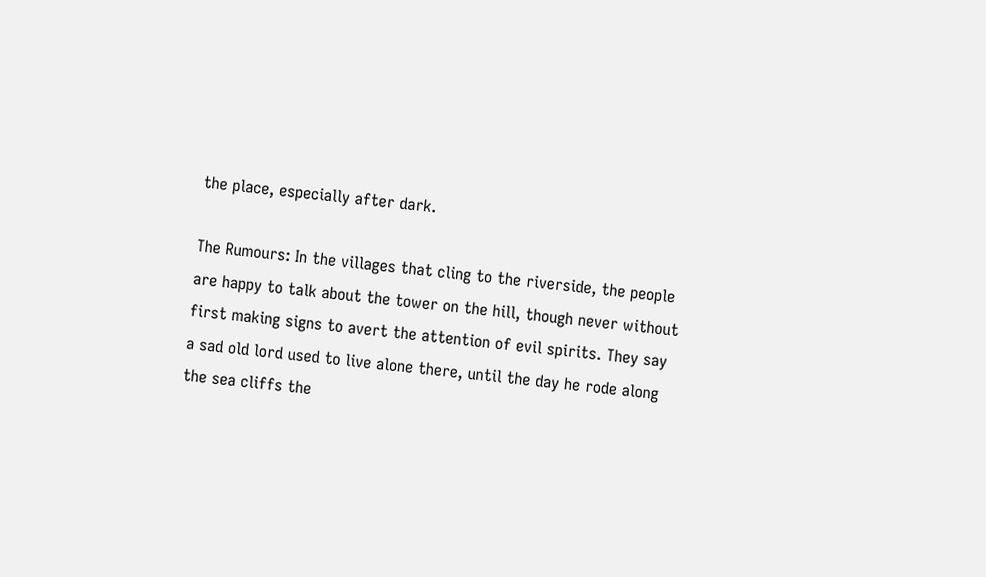the place, especially after dark.

The Rumours: In the villages that cling to the riverside, the people are happy to talk about the tower on the hill, though never without first making signs to avert the attention of evil spirits. They say a sad old lord used to live alone there, until the day he rode along the sea cliffs the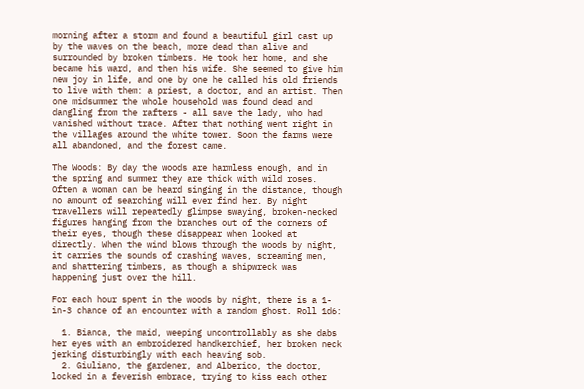morning after a storm and found a beautiful girl cast up by the waves on the beach, more dead than alive and surrounded by broken timbers. He took her home, and she became his ward, and then his wife. She seemed to give him new joy in life, and one by one he called his old friends to live with them: a priest, a doctor, and an artist. Then one midsummer the whole household was found dead and dangling from the rafters - all save the lady, who had vanished without trace. After that nothing went right in the villages around the white tower. Soon the farms were all abandoned, and the forest came.

The Woods: By day the woods are harmless enough, and in the spring and summer they are thick with wild roses. Often a woman can be heard singing in the distance, though no amount of searching will ever find her. By night travellers will repeatedly glimpse swaying, broken-necked figures hanging from the branches out of the corners of their eyes, though these disappear when looked at directly. When the wind blows through the woods by night, it carries the sounds of crashing waves, screaming men, and shattering timbers, as though a shipwreck was happening just over the hill.

For each hour spent in the woods by night, there is a 1-in-3 chance of an encounter with a random ghost. Roll 1d6:

  1. Bianca, the maid, weeping uncontrollably as she dabs her eyes with an embroidered handkerchief, her broken neck jerking disturbingly with each heaving sob.
  2. Giuliano, the gardener, and Alberico, the doctor, locked in a feverish embrace, trying to kiss each other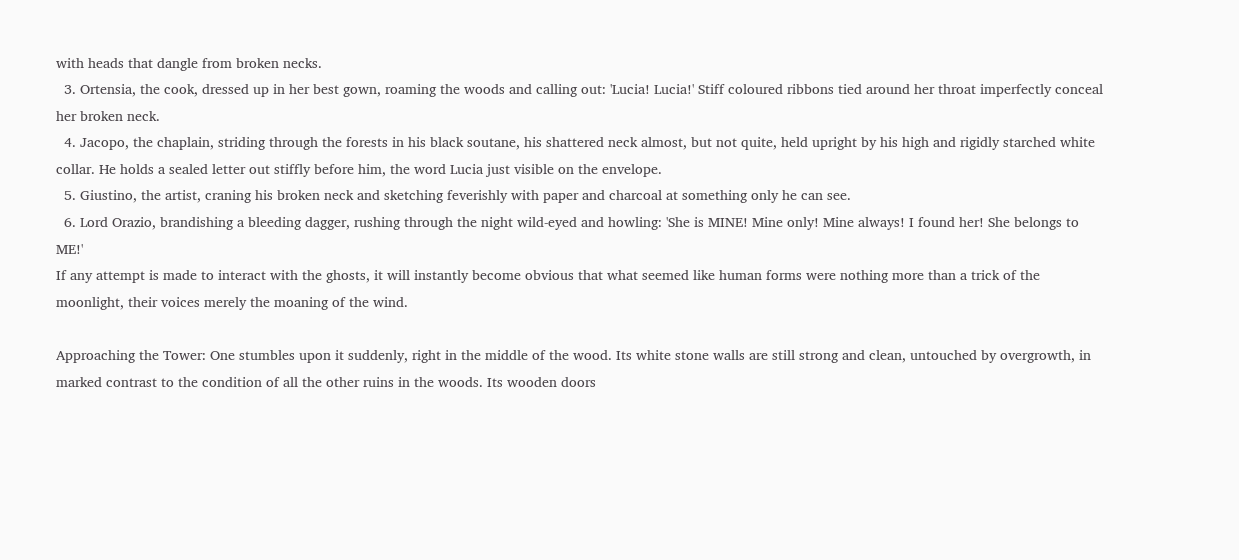with heads that dangle from broken necks.
  3. Ortensia, the cook, dressed up in her best gown, roaming the woods and calling out: 'Lucia! Lucia!' Stiff coloured ribbons tied around her throat imperfectly conceal her broken neck.
  4. Jacopo, the chaplain, striding through the forests in his black soutane, his shattered neck almost, but not quite, held upright by his high and rigidly starched white collar. He holds a sealed letter out stiffly before him, the word Lucia just visible on the envelope.
  5. Giustino, the artist, craning his broken neck and sketching feverishly with paper and charcoal at something only he can see.
  6. Lord Orazio, brandishing a bleeding dagger, rushing through the night wild-eyed and howling: 'She is MINE! Mine only! Mine always! I found her! She belongs to ME!'
If any attempt is made to interact with the ghosts, it will instantly become obvious that what seemed like human forms were nothing more than a trick of the moonlight, their voices merely the moaning of the wind.

Approaching the Tower: One stumbles upon it suddenly, right in the middle of the wood. Its white stone walls are still strong and clean, untouched by overgrowth, in marked contrast to the condition of all the other ruins in the woods. Its wooden doors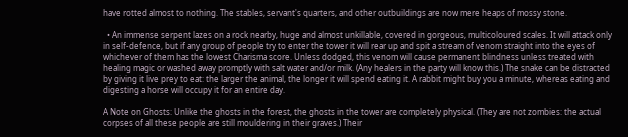have rotted almost to nothing. The stables, servant's quarters, and other outbuildings are now mere heaps of mossy stone.

  • An immense serpent lazes on a rock nearby, huge and almost unkillable, covered in gorgeous, multicoloured scales. It will attack only in self-defence, but if any group of people try to enter the tower it will rear up and spit a stream of venom straight into the eyes of whichever of them has the lowest Charisma score. Unless dodged, this venom will cause permanent blindness unless treated with healing magic or washed away promptly with salt water and/or milk. (Any healers in the party will know this.) The snake can be distracted by giving it live prey to eat: the larger the animal, the longer it will spend eating it. A rabbit might buy you a minute, whereas eating and digesting a horse will occupy it for an entire day.

A Note on Ghosts: Unlike the ghosts in the forest, the ghosts in the tower are completely physical. (They are not zombies: the actual corpses of all these people are still mouldering in their graves.) Their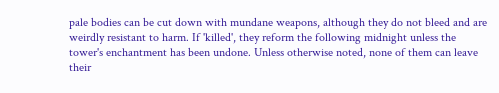pale bodies can be cut down with mundane weapons, although they do not bleed and are weirdly resistant to harm. If 'killed', they reform the following midnight unless the tower's enchantment has been undone. Unless otherwise noted, none of them can leave their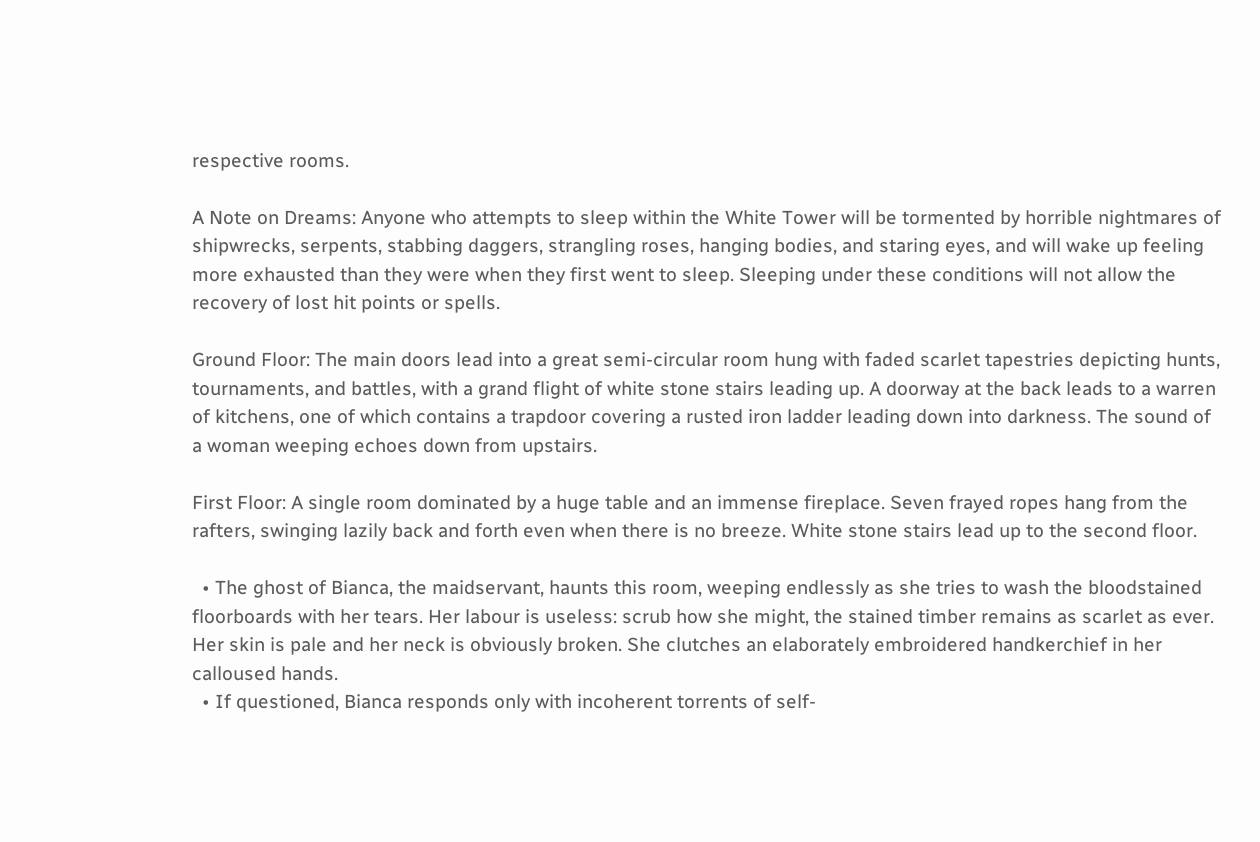respective rooms.

A Note on Dreams: Anyone who attempts to sleep within the White Tower will be tormented by horrible nightmares of shipwrecks, serpents, stabbing daggers, strangling roses, hanging bodies, and staring eyes, and will wake up feeling more exhausted than they were when they first went to sleep. Sleeping under these conditions will not allow the recovery of lost hit points or spells.

Ground Floor: The main doors lead into a great semi-circular room hung with faded scarlet tapestries depicting hunts, tournaments, and battles, with a grand flight of white stone stairs leading up. A doorway at the back leads to a warren of kitchens, one of which contains a trapdoor covering a rusted iron ladder leading down into darkness. The sound of a woman weeping echoes down from upstairs.

First Floor: A single room dominated by a huge table and an immense fireplace. Seven frayed ropes hang from the rafters, swinging lazily back and forth even when there is no breeze. White stone stairs lead up to the second floor.

  • The ghost of Bianca, the maidservant, haunts this room, weeping endlessly as she tries to wash the bloodstained floorboards with her tears. Her labour is useless: scrub how she might, the stained timber remains as scarlet as ever. Her skin is pale and her neck is obviously broken. She clutches an elaborately embroidered handkerchief in her calloused hands.
  • If questioned, Bianca responds only with incoherent torrents of self-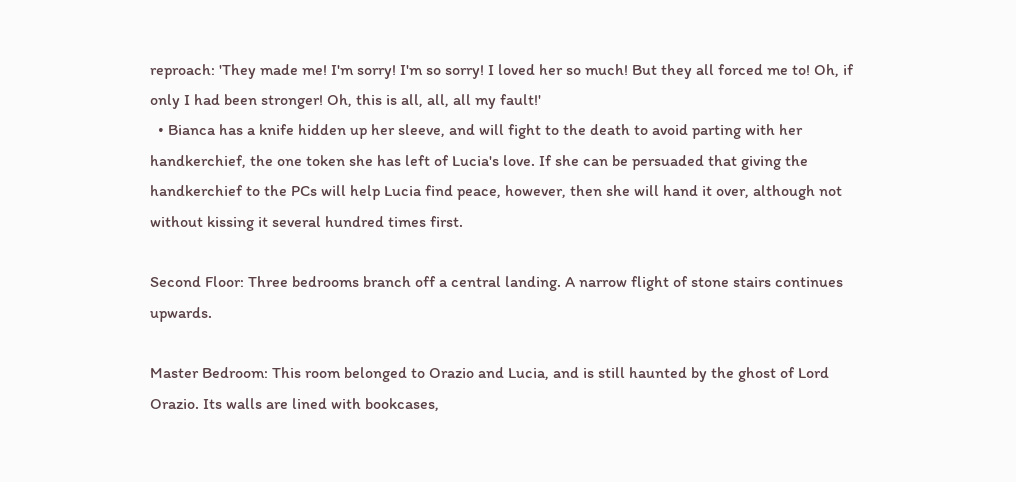reproach: 'They made me! I'm sorry! I'm so sorry! I loved her so much! But they all forced me to! Oh, if only I had been stronger! Oh, this is all, all, all my fault!'
  • Bianca has a knife hidden up her sleeve, and will fight to the death to avoid parting with her handkerchief, the one token she has left of Lucia's love. If she can be persuaded that giving the handkerchief to the PCs will help Lucia find peace, however, then she will hand it over, although not without kissing it several hundred times first.

Second Floor: Three bedrooms branch off a central landing. A narrow flight of stone stairs continues upwards.

Master Bedroom: This room belonged to Orazio and Lucia, and is still haunted by the ghost of Lord Orazio. Its walls are lined with bookcases,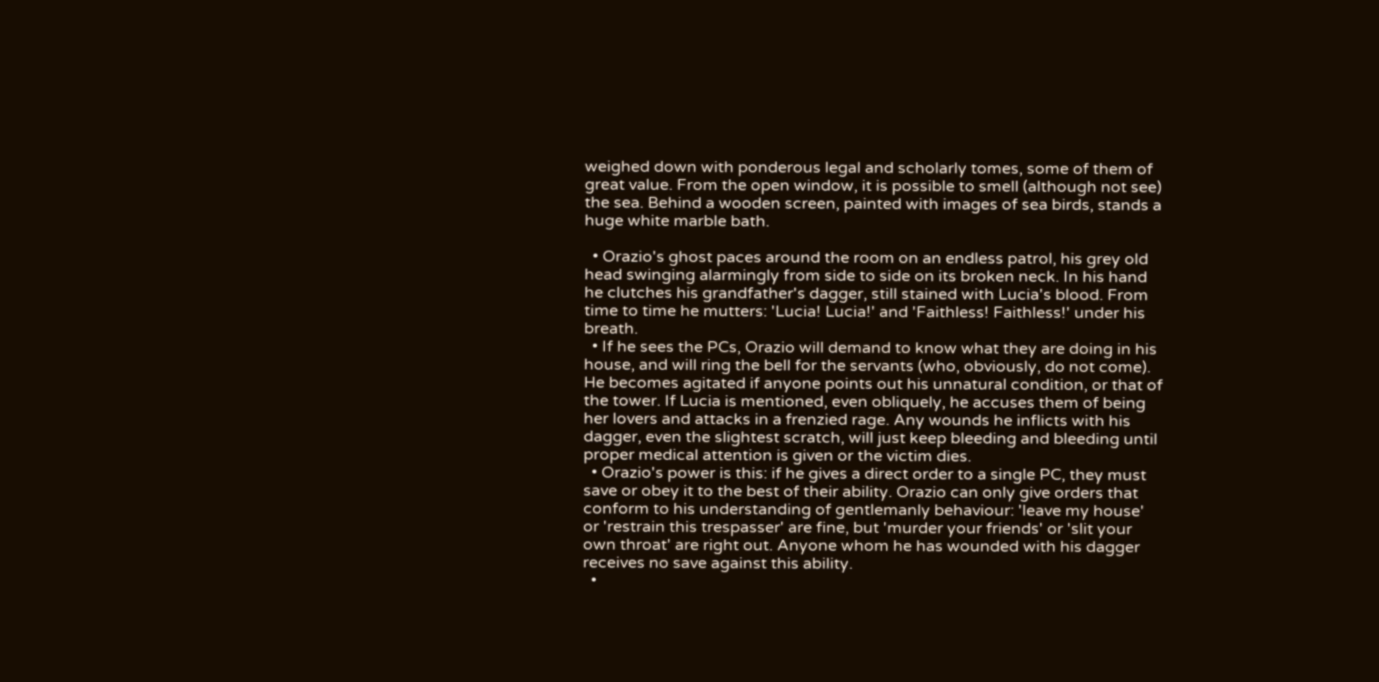weighed down with ponderous legal and scholarly tomes, some of them of great value. From the open window, it is possible to smell (although not see) the sea. Behind a wooden screen, painted with images of sea birds, stands a huge white marble bath.

  • Orazio's ghost paces around the room on an endless patrol, his grey old head swinging alarmingly from side to side on its broken neck. In his hand he clutches his grandfather's dagger, still stained with Lucia's blood. From time to time he mutters: 'Lucia! Lucia!' and 'Faithless! Faithless!' under his breath.
  • If he sees the PCs, Orazio will demand to know what they are doing in his house, and will ring the bell for the servants (who, obviously, do not come). He becomes agitated if anyone points out his unnatural condition, or that of the tower. If Lucia is mentioned, even obliquely, he accuses them of being her lovers and attacks in a frenzied rage. Any wounds he inflicts with his dagger, even the slightest scratch, will just keep bleeding and bleeding until proper medical attention is given or the victim dies.
  • Orazio's power is this: if he gives a direct order to a single PC, they must save or obey it to the best of their ability. Orazio can only give orders that conform to his understanding of gentlemanly behaviour: 'leave my house' or 'restrain this trespasser' are fine, but 'murder your friends' or 'slit your own throat' are right out. Anyone whom he has wounded with his dagger receives no save against this ability.
  •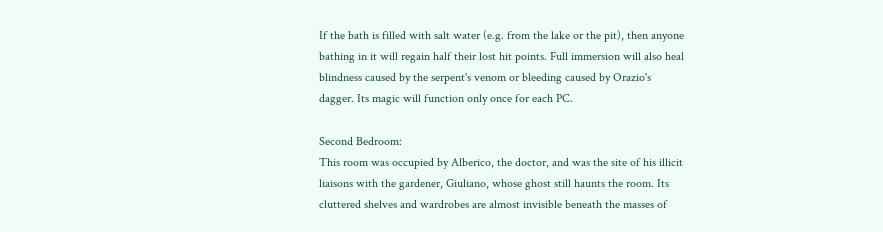If the bath is filled with salt water (e.g. from the lake or the pit), then anyone bathing in it will regain half their lost hit points. Full immersion will also heal blindness caused by the serpent's venom or bleeding caused by Orazio's dagger. Its magic will function only once for each PC.

Second Bedroom:
This room was occupied by Alberico, the doctor, and was the site of his illicit liaisons with the gardener, Giuliano, whose ghost still haunts the room. Its cluttered shelves and wardrobes are almost invisible beneath the masses of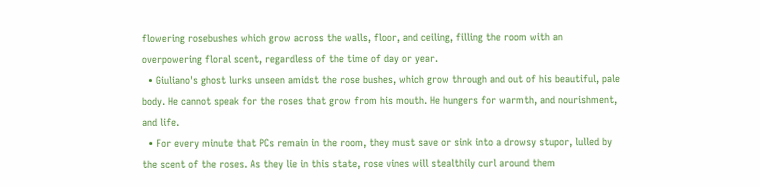flowering rosebushes which grow across the walls, floor, and ceiling, filling the room with an overpowering floral scent, regardless of the time of day or year.
  • Giuliano's ghost lurks unseen amidst the rose bushes, which grow through and out of his beautiful, pale body. He cannot speak for the roses that grow from his mouth. He hungers for warmth, and nourishment, and life.
  • For every minute that PCs remain in the room, they must save or sink into a drowsy stupor, lulled by the scent of the roses. As they lie in this state, rose vines will stealthily curl around them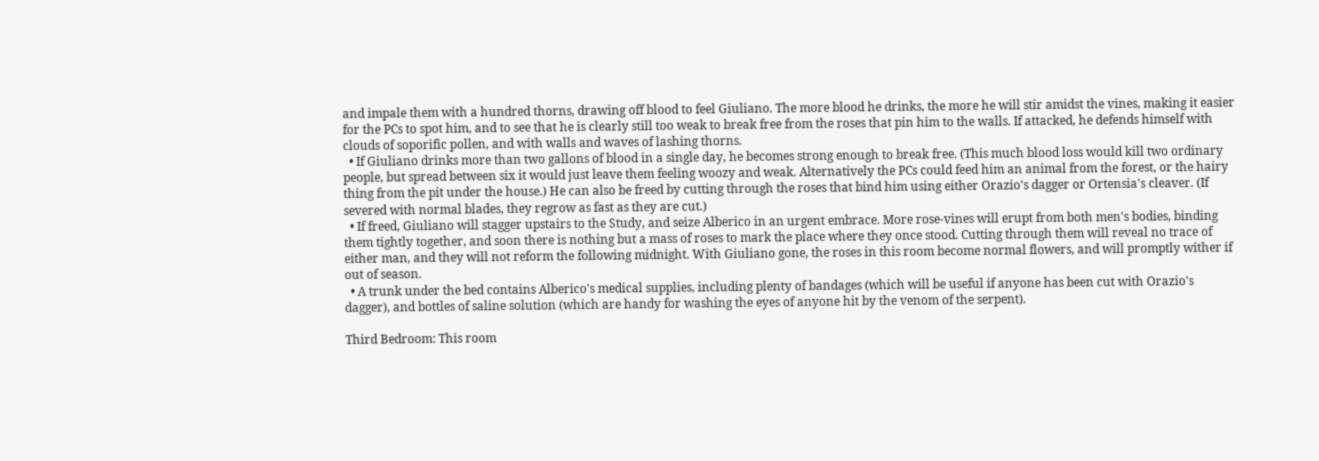and impale them with a hundred thorns, drawing off blood to feel Giuliano. The more blood he drinks, the more he will stir amidst the vines, making it easier for the PCs to spot him, and to see that he is clearly still too weak to break free from the roses that pin him to the walls. If attacked, he defends himself with clouds of soporific pollen, and with walls and waves of lashing thorns.
  • If Giuliano drinks more than two gallons of blood in a single day, he becomes strong enough to break free. (This much blood loss would kill two ordinary people, but spread between six it would just leave them feeling woozy and weak. Alternatively the PCs could feed him an animal from the forest, or the hairy thing from the pit under the house.) He can also be freed by cutting through the roses that bind him using either Orazio's dagger or Ortensia's cleaver. (If severed with normal blades, they regrow as fast as they are cut.)
  • If freed, Giuliano will stagger upstairs to the Study, and seize Alberico in an urgent embrace. More rose-vines will erupt from both men's bodies, binding them tightly together, and soon there is nothing but a mass of roses to mark the place where they once stood. Cutting through them will reveal no trace of either man, and they will not reform the following midnight. With Giuliano gone, the roses in this room become normal flowers, and will promptly wither if out of season.
  • A trunk under the bed contains Alberico's medical supplies, including plenty of bandages (which will be useful if anyone has been cut with Orazio's dagger), and bottles of saline solution (which are handy for washing the eyes of anyone hit by the venom of the serpent).

Third Bedroom: This room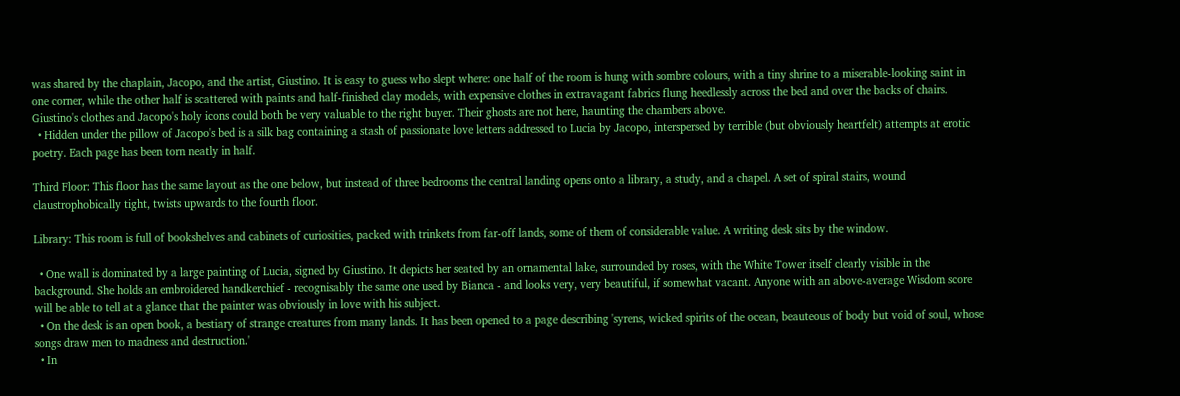was shared by the chaplain, Jacopo, and the artist, Giustino. It is easy to guess who slept where: one half of the room is hung with sombre colours, with a tiny shrine to a miserable-looking saint in one corner, while the other half is scattered with paints and half-finished clay models, with expensive clothes in extravagant fabrics flung heedlessly across the bed and over the backs of chairs. Giustino's clothes and Jacopo's holy icons could both be very valuable to the right buyer. Their ghosts are not here, haunting the chambers above.
  • Hidden under the pillow of Jacopo's bed is a silk bag containing a stash of passionate love letters addressed to Lucia by Jacopo, interspersed by terrible (but obviously heartfelt) attempts at erotic poetry. Each page has been torn neatly in half.

Third Floor: This floor has the same layout as the one below, but instead of three bedrooms the central landing opens onto a library, a study, and a chapel. A set of spiral stairs, wound claustrophobically tight, twists upwards to the fourth floor.

Library: This room is full of bookshelves and cabinets of curiosities, packed with trinkets from far-off lands, some of them of considerable value. A writing desk sits by the window.

  • One wall is dominated by a large painting of Lucia, signed by Giustino. It depicts her seated by an ornamental lake, surrounded by roses, with the White Tower itself clearly visible in the background. She holds an embroidered handkerchief - recognisably the same one used by Bianca - and looks very, very beautiful, if somewhat vacant. Anyone with an above-average Wisdom score will be able to tell at a glance that the painter was obviously in love with his subject.
  • On the desk is an open book, a bestiary of strange creatures from many lands. It has been opened to a page describing 'syrens, wicked spirits of the ocean, beauteous of body but void of soul, whose songs draw men to madness and destruction.'
  • In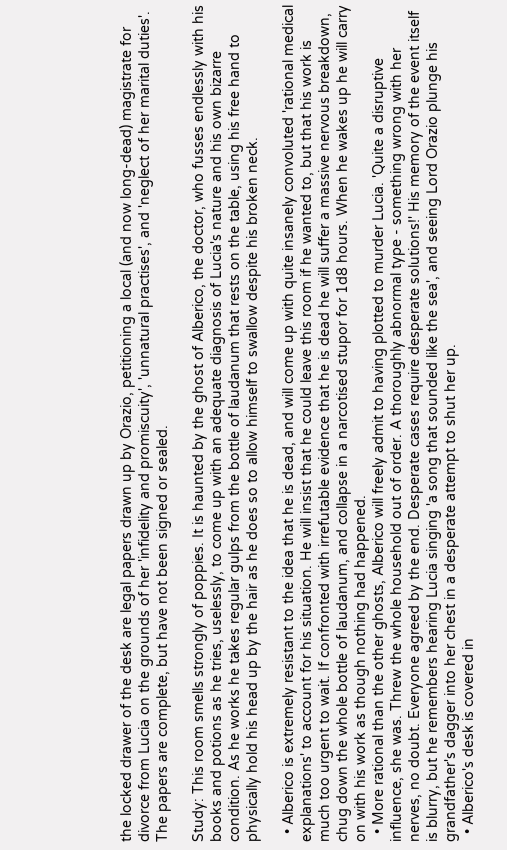the locked drawer of the desk are legal papers drawn up by Orazio, petitioning a local (and now long-dead) magistrate for divorce from Lucia on the grounds of her 'infidelity and promiscuity', 'unnatural practises', and 'neglect of her marital duties'. The papers are complete, but have not been signed or sealed.

Study: This room smells strongly of poppies. It is haunted by the ghost of Alberico, the doctor, who fusses endlessly with his books and potions as he tries, uselessly, to come up with an adequate diagnosis of Lucia's nature and his own bizarre condition. As he works he takes regular gulps from the bottle of laudanum that rests on the table, using his free hand to physically hold his head up by the hair as he does so to allow himself to swallow despite his broken neck.

  • Alberico is extremely resistant to the idea that he is dead, and will come up with quite insanely convoluted 'rational medical explanations' to account for his situation. He will insist that he could leave this room if he wanted to, but that his work is much too urgent to wait. If confronted with irrefutable evidence that he is dead he will suffer a massive nervous breakdown, chug down the whole bottle of laudanum, and collapse in a narcotised stupor for 1d8 hours. When he wakes up he will carry on with his work as though nothing had happened.
  • More rational than the other ghosts, Alberico will freely admit to having plotted to murder Lucia. 'Quite a disruptive influence, she was. Threw the whole household out of order. A thoroughly abnormal type - something wrong with her nerves, no doubt. Everyone agreed by the end. Desperate cases require desperate solutions!' His memory of the event itself is blurry, but he remembers hearing Lucia singing 'a song that sounded like the sea', and seeing Lord Orazio plunge his grandfather's dagger into her chest in a desperate attempt to shut her up.
  • Alberico's desk is covered in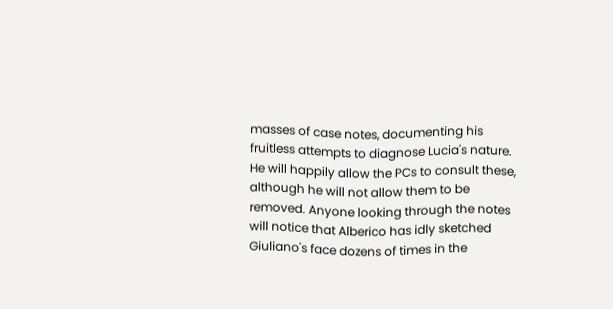masses of case notes, documenting his fruitless attempts to diagnose Lucia's nature. He will happily allow the PCs to consult these, although he will not allow them to be removed. Anyone looking through the notes will notice that Alberico has idly sketched Giuliano's face dozens of times in the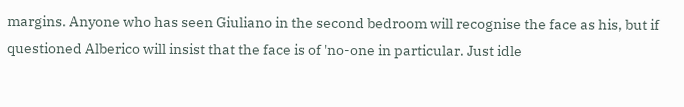margins. Anyone who has seen Giuliano in the second bedroom will recognise the face as his, but if questioned Alberico will insist that the face is of 'no-one in particular. Just idle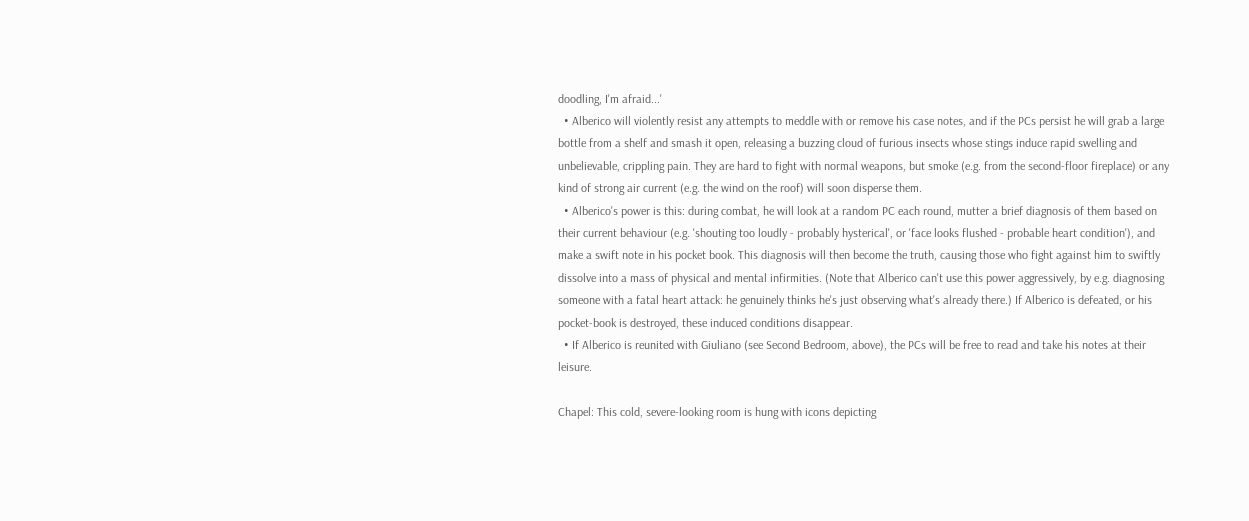doodling, I'm afraid...'
  • Alberico will violently resist any attempts to meddle with or remove his case notes, and if the PCs persist he will grab a large bottle from a shelf and smash it open, releasing a buzzing cloud of furious insects whose stings induce rapid swelling and unbelievable, crippling pain. They are hard to fight with normal weapons, but smoke (e.g. from the second-floor fireplace) or any kind of strong air current (e.g. the wind on the roof) will soon disperse them.
  • Alberico's power is this: during combat, he will look at a random PC each round, mutter a brief diagnosis of them based on their current behaviour (e.g. 'shouting too loudly - probably hysterical', or 'face looks flushed - probable heart condition'), and make a swift note in his pocket book. This diagnosis will then become the truth, causing those who fight against him to swiftly dissolve into a mass of physical and mental infirmities. (Note that Alberico can't use this power aggressively, by e.g. diagnosing someone with a fatal heart attack: he genuinely thinks he's just observing what's already there.) If Alberico is defeated, or his pocket-book is destroyed, these induced conditions disappear.
  • If Alberico is reunited with Giuliano (see Second Bedroom, above), the PCs will be free to read and take his notes at their leisure.

Chapel: This cold, severe-looking room is hung with icons depicting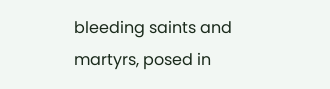bleeding saints and martyrs, posed in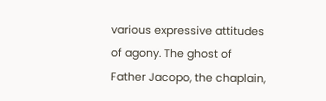various expressive attitudes of agony. The ghost of Father Jacopo, the chaplain,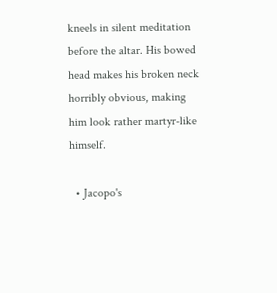kneels in silent meditation before the altar. His bowed head makes his broken neck horribly obvious, making him look rather martyr-like himself.

  • Jacopo's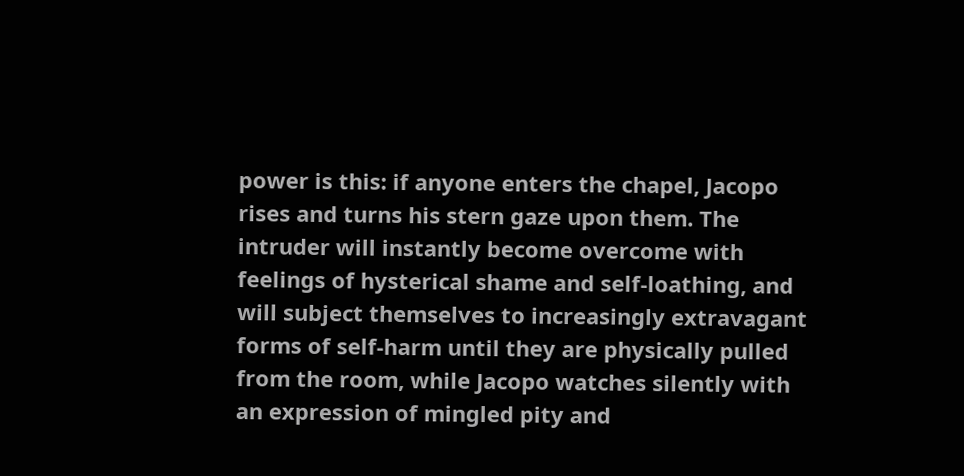power is this: if anyone enters the chapel, Jacopo rises and turns his stern gaze upon them. The intruder will instantly become overcome with feelings of hysterical shame and self-loathing, and will subject themselves to increasingly extravagant forms of self-harm until they are physically pulled from the room, while Jacopo watches silently with an expression of mingled pity and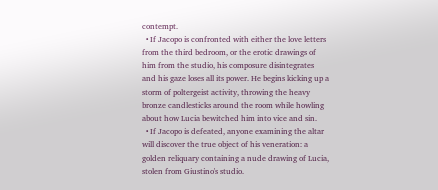contempt.
  • If Jacopo is confronted with either the love letters from the third bedroom, or the erotic drawings of him from the studio, his composure disintegrates and his gaze loses all its power. He begins kicking up a storm of poltergeist activity, throwing the heavy bronze candlesticks around the room while howling about how Lucia bewitched him into vice and sin.
  • If Jacopo is defeated, anyone examining the altar will discover the true object of his veneration: a golden reliquary containing a nude drawing of Lucia, stolen from Giustino's studio.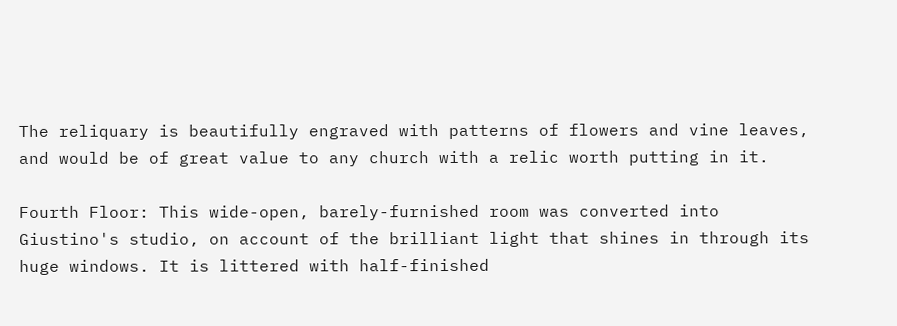The reliquary is beautifully engraved with patterns of flowers and vine leaves, and would be of great value to any church with a relic worth putting in it.

Fourth Floor: This wide-open, barely-furnished room was converted into Giustino's studio, on account of the brilliant light that shines in through its huge windows. It is littered with half-finished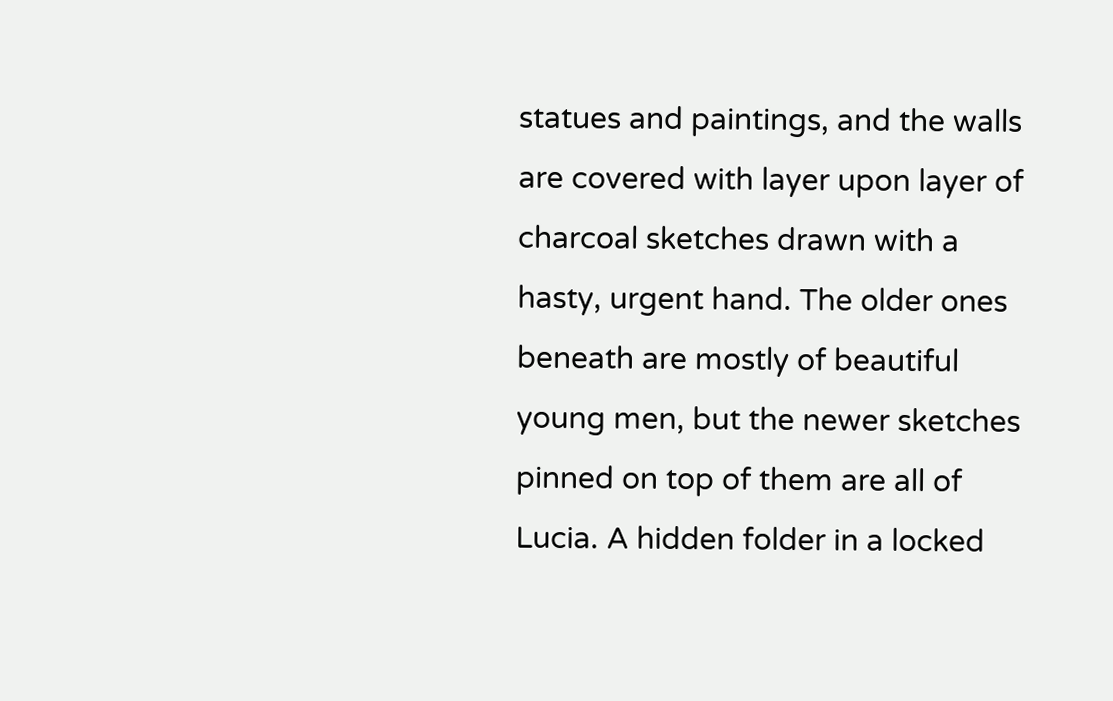statues and paintings, and the walls are covered with layer upon layer of charcoal sketches drawn with a hasty, urgent hand. The older ones beneath are mostly of beautiful young men, but the newer sketches pinned on top of them are all of Lucia. A hidden folder in a locked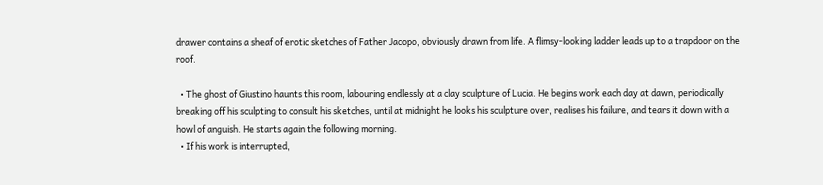drawer contains a sheaf of erotic sketches of Father Jacopo, obviously drawn from life. A flimsy-looking ladder leads up to a trapdoor on the roof.

  • The ghost of Giustino haunts this room, labouring endlessly at a clay sculpture of Lucia. He begins work each day at dawn, periodically breaking off his sculpting to consult his sketches, until at midnight he looks his sculpture over, realises his failure, and tears it down with a howl of anguish. He starts again the following morning.
  • If his work is interrupted,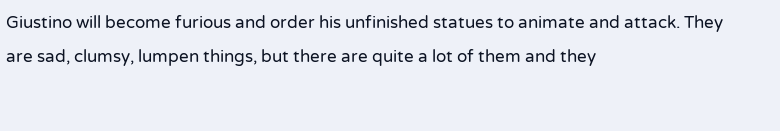Giustino will become furious and order his unfinished statues to animate and attack. They are sad, clumsy, lumpen things, but there are quite a lot of them and they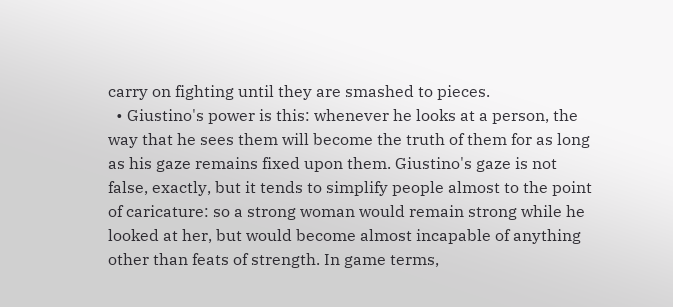carry on fighting until they are smashed to pieces.
  • Giustino's power is this: whenever he looks at a person, the way that he sees them will become the truth of them for as long as his gaze remains fixed upon them. Giustino's gaze is not false, exactly, but it tends to simplify people almost to the point of caricature: so a strong woman would remain strong while he looked at her, but would become almost incapable of anything other than feats of strength. In game terms,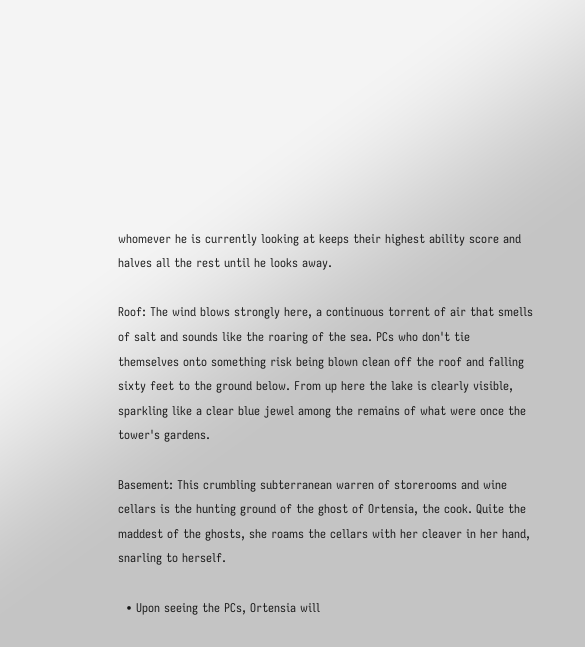whomever he is currently looking at keeps their highest ability score and halves all the rest until he looks away.

Roof: The wind blows strongly here, a continuous torrent of air that smells of salt and sounds like the roaring of the sea. PCs who don't tie themselves onto something risk being blown clean off the roof and falling sixty feet to the ground below. From up here the lake is clearly visible, sparkling like a clear blue jewel among the remains of what were once the tower's gardens.

Basement: This crumbling subterranean warren of storerooms and wine cellars is the hunting ground of the ghost of Ortensia, the cook. Quite the maddest of the ghosts, she roams the cellars with her cleaver in her hand, snarling to herself.

  • Upon seeing the PCs, Ortensia will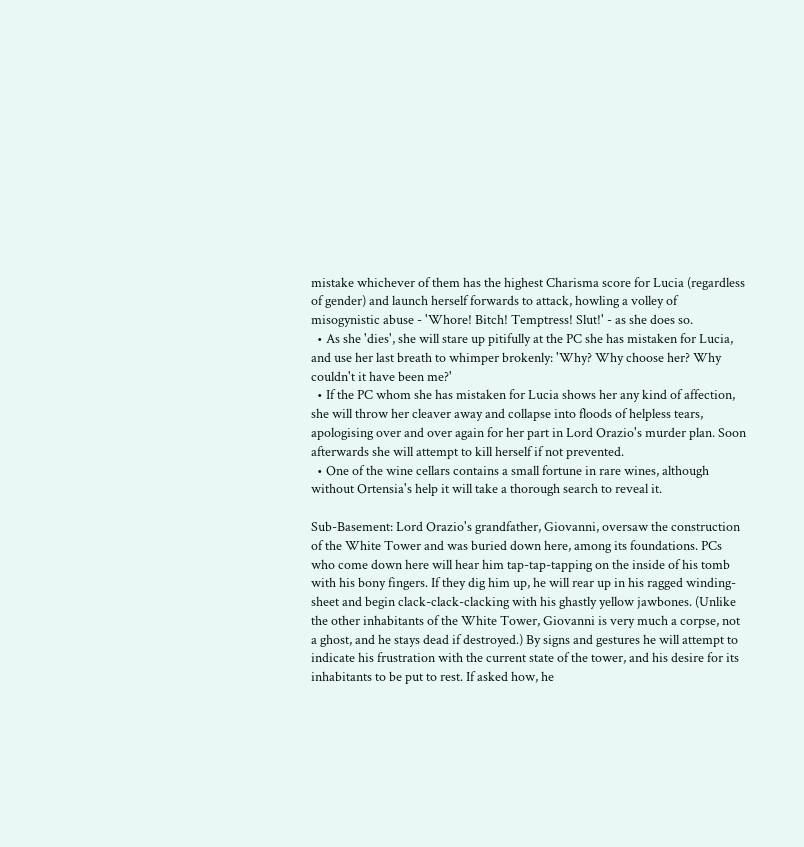mistake whichever of them has the highest Charisma score for Lucia (regardless of gender) and launch herself forwards to attack, howling a volley of misogynistic abuse - 'Whore! Bitch! Temptress! Slut!' - as she does so.
  • As she 'dies', she will stare up pitifully at the PC she has mistaken for Lucia, and use her last breath to whimper brokenly: 'Why? Why choose her? Why couldn't it have been me?'
  • If the PC whom she has mistaken for Lucia shows her any kind of affection, she will throw her cleaver away and collapse into floods of helpless tears, apologising over and over again for her part in Lord Orazio's murder plan. Soon afterwards she will attempt to kill herself if not prevented.
  • One of the wine cellars contains a small fortune in rare wines, although without Ortensia's help it will take a thorough search to reveal it.

Sub-Basement: Lord Orazio's grandfather, Giovanni, oversaw the construction of the White Tower and was buried down here, among its foundations. PCs who come down here will hear him tap-tap-tapping on the inside of his tomb with his bony fingers. If they dig him up, he will rear up in his ragged winding-sheet and begin clack-clack-clacking with his ghastly yellow jawbones. (Unlike the other inhabitants of the White Tower, Giovanni is very much a corpse, not a ghost, and he stays dead if destroyed.) By signs and gestures he will attempt to indicate his frustration with the current state of the tower, and his desire for its inhabitants to be put to rest. If asked how, he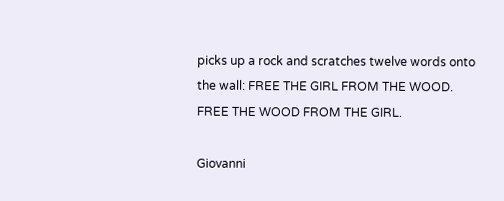picks up a rock and scratches twelve words onto the wall: FREE THE GIRL FROM THE WOOD. FREE THE WOOD FROM THE GIRL.

Giovanni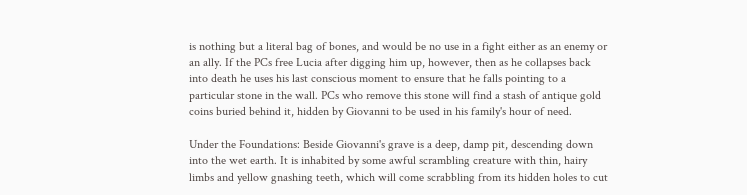is nothing but a literal bag of bones, and would be no use in a fight either as an enemy or an ally. If the PCs free Lucia after digging him up, however, then as he collapses back into death he uses his last conscious moment to ensure that he falls pointing to a particular stone in the wall. PCs who remove this stone will find a stash of antique gold coins buried behind it, hidden by Giovanni to be used in his family's hour of need.

Under the Foundations: Beside Giovanni's grave is a deep, damp pit, descending down into the wet earth. It is inhabited by some awful scrambling creature with thin, hairy limbs and yellow gnashing teeth, which will come scrabbling from its hidden holes to cut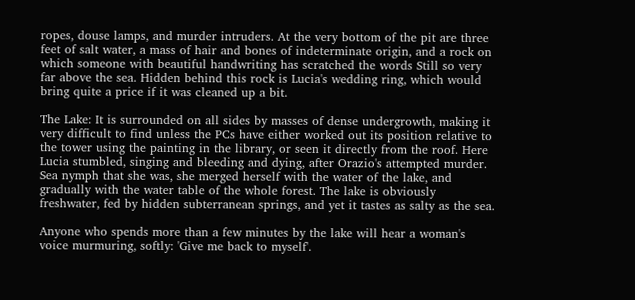ropes, douse lamps, and murder intruders. At the very bottom of the pit are three feet of salt water, a mass of hair and bones of indeterminate origin, and a rock on which someone with beautiful handwriting has scratched the words Still so very far above the sea. Hidden behind this rock is Lucia's wedding ring, which would bring quite a price if it was cleaned up a bit.

The Lake: It is surrounded on all sides by masses of dense undergrowth, making it very difficult to find unless the PCs have either worked out its position relative to the tower using the painting in the library, or seen it directly from the roof. Here Lucia stumbled, singing and bleeding and dying, after Orazio's attempted murder. Sea nymph that she was, she merged herself with the water of the lake, and gradually with the water table of the whole forest. The lake is obviously freshwater, fed by hidden subterranean springs, and yet it tastes as salty as the sea.

Anyone who spends more than a few minutes by the lake will hear a woman's voice murmuring, softly: 'Give me back to myself'.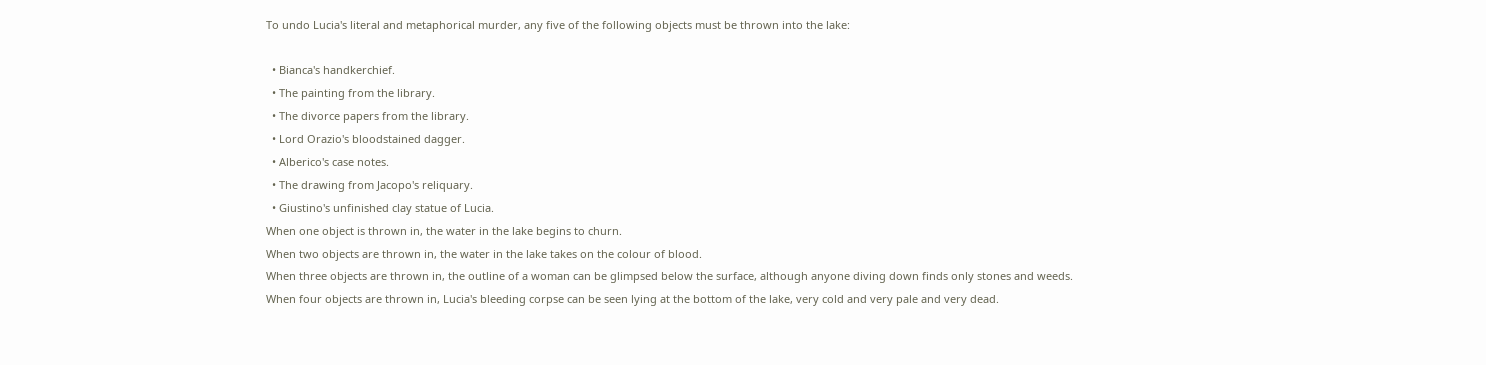To undo Lucia's literal and metaphorical murder, any five of the following objects must be thrown into the lake:

  • Bianca's handkerchief.
  • The painting from the library.
  • The divorce papers from the library.
  • Lord Orazio's bloodstained dagger.
  • Alberico's case notes.
  • The drawing from Jacopo's reliquary.
  • Giustino's unfinished clay statue of Lucia.
When one object is thrown in, the water in the lake begins to churn.
When two objects are thrown in, the water in the lake takes on the colour of blood.
When three objects are thrown in, the outline of a woman can be glimpsed below the surface, although anyone diving down finds only stones and weeds.
When four objects are thrown in, Lucia's bleeding corpse can be seen lying at the bottom of the lake, very cold and very pale and very dead.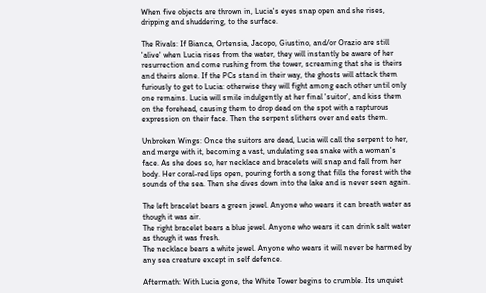When five objects are thrown in, Lucia's eyes snap open and she rises, dripping and shuddering, to the surface.

The Rivals: If Bianca, Ortensia, Jacopo, Giustino, and/or Orazio are still 'alive' when Lucia rises from the water, they will instantly be aware of her resurrection and come rushing from the tower, screaming that she is theirs and theirs alone. If the PCs stand in their way, the ghosts will attack them furiously to get to Lucia: otherwise they will fight among each other until only one remains. Lucia will smile indulgently at her final 'suitor', and kiss them on the forehead, causing them to drop dead on the spot with a rapturous expression on their face. Then the serpent slithers over and eats them.

Unbroken Wings: Once the suitors are dead, Lucia will call the serpent to her, and merge with it, becoming a vast, undulating sea snake with a woman's face. As she does so, her necklace and bracelets will snap and fall from her body. Her coral-red lips open, pouring forth a song that fills the forest with the sounds of the sea. Then she dives down into the lake and is never seen again.

The left bracelet bears a green jewel. Anyone who wears it can breath water as though it was air.
The right bracelet bears a blue jewel. Anyone who wears it can drink salt water as though it was fresh.
The necklace bears a white jewel. Anyone who wears it will never be harmed by any sea creature except in self defence.

Aftermath: With Lucia gone, the White Tower begins to crumble. Its unquiet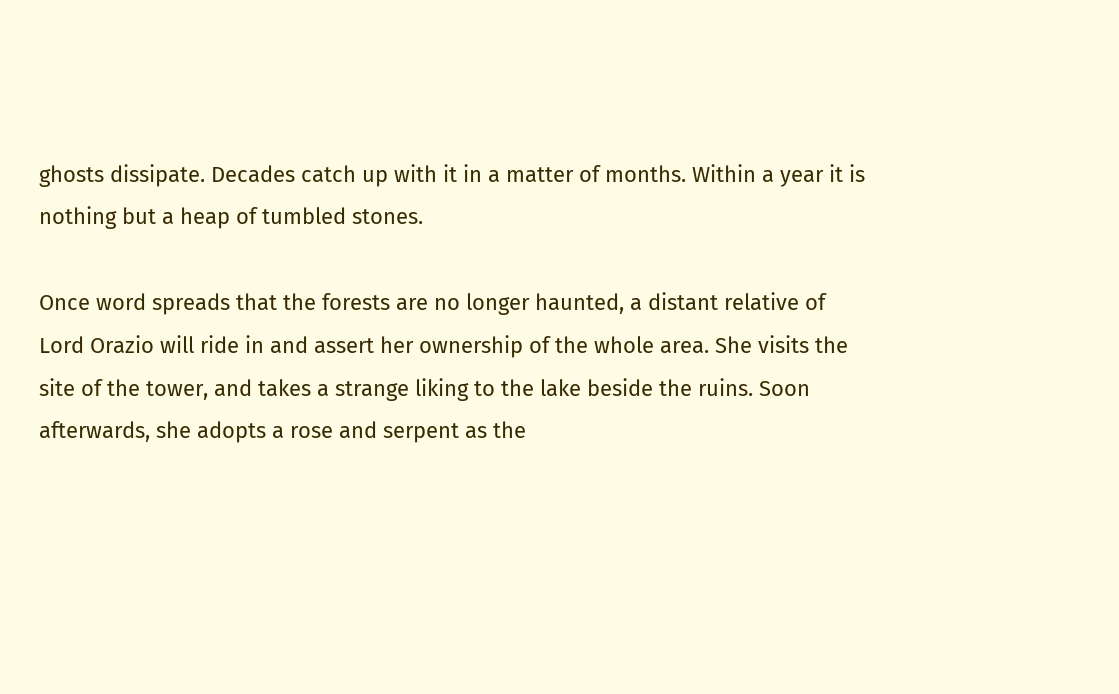ghosts dissipate. Decades catch up with it in a matter of months. Within a year it is nothing but a heap of tumbled stones.

Once word spreads that the forests are no longer haunted, a distant relative of Lord Orazio will ride in and assert her ownership of the whole area. She visits the site of the tower, and takes a strange liking to the lake beside the ruins. Soon afterwards, she adopts a rose and serpent as the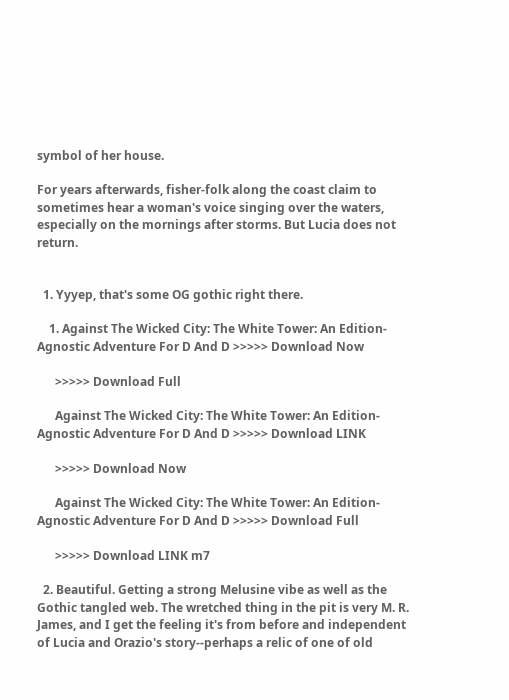symbol of her house.

For years afterwards, fisher-folk along the coast claim to sometimes hear a woman's voice singing over the waters, especially on the mornings after storms. But Lucia does not return.


  1. Yyyep, that's some OG gothic right there.

    1. Against The Wicked City: The White Tower: An Edition-Agnostic Adventure For D And D >>>>> Download Now

      >>>>> Download Full

      Against The Wicked City: The White Tower: An Edition-Agnostic Adventure For D And D >>>>> Download LINK

      >>>>> Download Now

      Against The Wicked City: The White Tower: An Edition-Agnostic Adventure For D And D >>>>> Download Full

      >>>>> Download LINK m7

  2. Beautiful. Getting a strong Melusine vibe as well as the Gothic tangled web. The wretched thing in the pit is very M. R. James, and I get the feeling it's from before and independent of Lucia and Orazio's story--perhaps a relic of one of old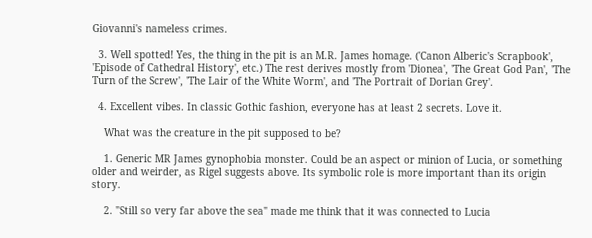Giovanni's nameless crimes.

  3. Well spotted! Yes, the thing in the pit is an M.R. James homage. ('Canon Alberic's Scrapbook', 'Episode of Cathedral History', etc.) The rest derives mostly from 'Dionea', 'The Great God Pan', 'The Turn of the Screw', 'The Lair of the White Worm', and 'The Portrait of Dorian Grey'.

  4. Excellent vibes. In classic Gothic fashion, everyone has at least 2 secrets. Love it.

    What was the creature in the pit supposed to be?

    1. Generic MR James gynophobia monster. Could be an aspect or minion of Lucia, or something older and weirder, as Rigel suggests above. Its symbolic role is more important than its origin story.

    2. "Still so very far above the sea" made me think that it was connected to Lucia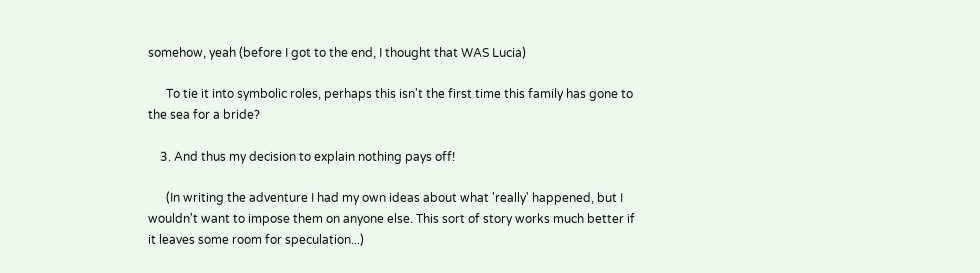somehow, yeah (before I got to the end, I thought that WAS Lucia)

      To tie it into symbolic roles, perhaps this isn't the first time this family has gone to the sea for a bride?

    3. And thus my decision to explain nothing pays off!

      (In writing the adventure I had my own ideas about what 'really' happened, but I wouldn't want to impose them on anyone else. This sort of story works much better if it leaves some room for speculation...)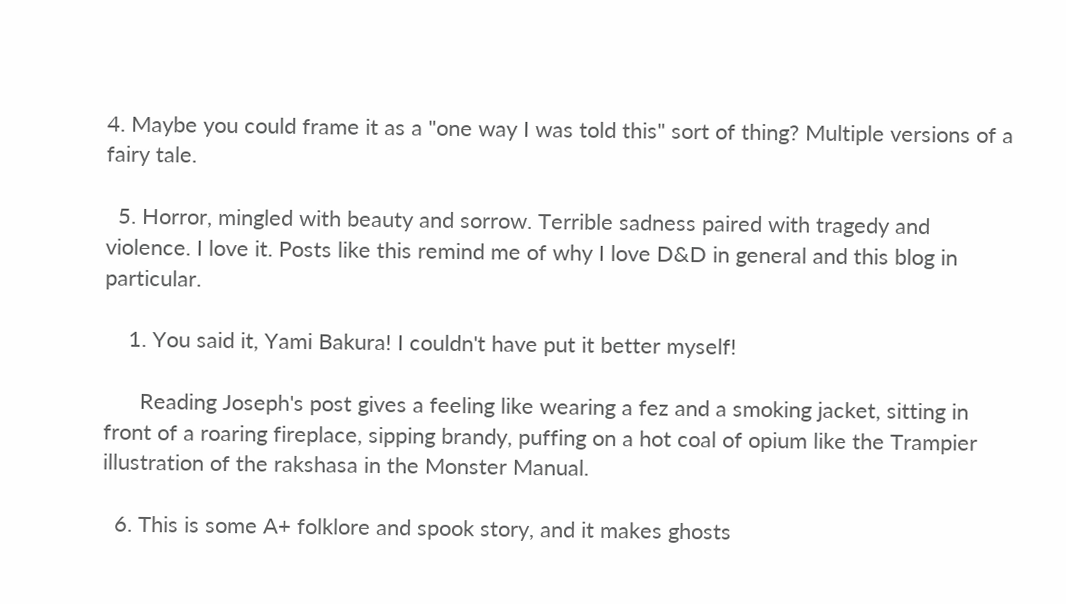4. Maybe you could frame it as a "one way I was told this" sort of thing? Multiple versions of a fairy tale.

  5. Horror, mingled with beauty and sorrow. Terrible sadness paired with tragedy and violence. I love it. Posts like this remind me of why I love D&D in general and this blog in particular.

    1. You said it, Yami Bakura! I couldn't have put it better myself!

      Reading Joseph's post gives a feeling like wearing a fez and a smoking jacket, sitting in front of a roaring fireplace, sipping brandy, puffing on a hot coal of opium like the Trampier illustration of the rakshasa in the Monster Manual.

  6. This is some A+ folklore and spook story, and it makes ghosts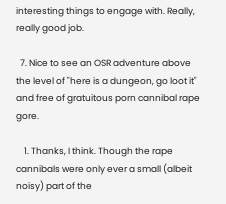interesting things to engage with. Really, really good job.

  7. Nice to see an OSR adventure above the level of "here is a dungeon, go loot it" and free of gratuitous porn cannibal rape gore.

    1. Thanks, I think. Though the rape cannibals were only ever a small (albeit noisy) part of the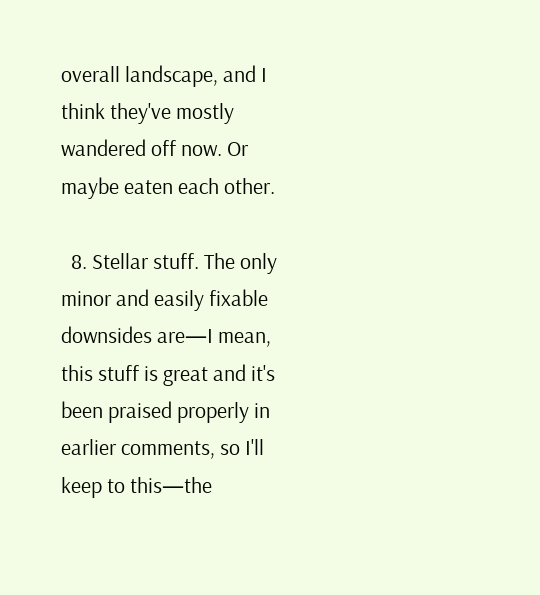overall landscape, and I think they've mostly wandered off now. Or maybe eaten each other.

  8. Stellar stuff. The only minor and easily fixable downsides are—I mean, this stuff is great and it's been praised properly in earlier comments, so I'll keep to this—the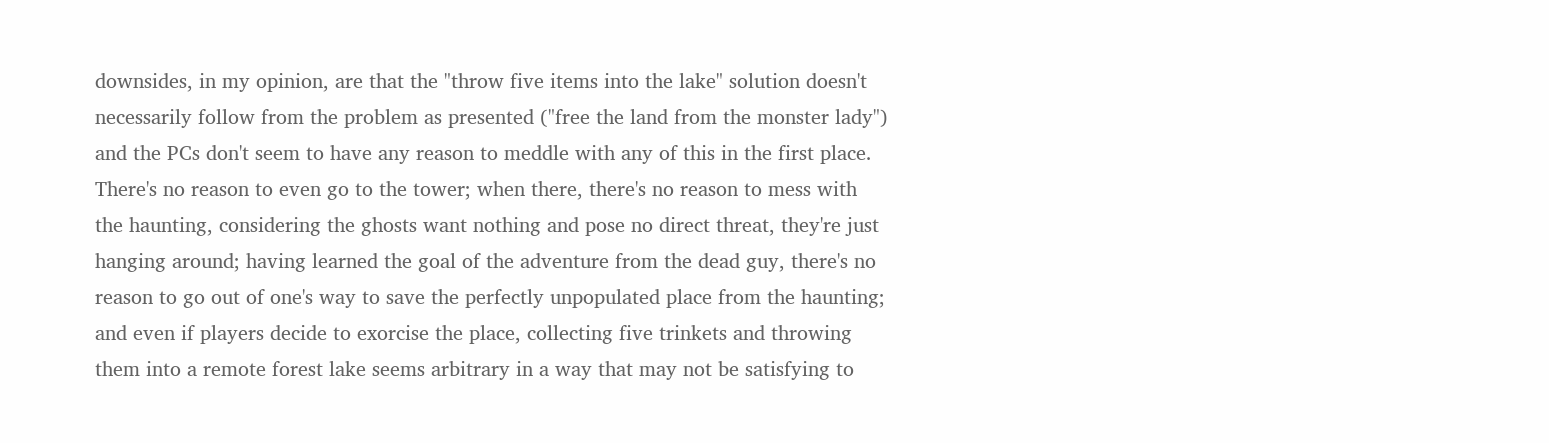downsides, in my opinion, are that the "throw five items into the lake" solution doesn't necessarily follow from the problem as presented ("free the land from the monster lady") and the PCs don't seem to have any reason to meddle with any of this in the first place. There's no reason to even go to the tower; when there, there's no reason to mess with the haunting, considering the ghosts want nothing and pose no direct threat, they're just hanging around; having learned the goal of the adventure from the dead guy, there's no reason to go out of one's way to save the perfectly unpopulated place from the haunting; and even if players decide to exorcise the place, collecting five trinkets and throwing them into a remote forest lake seems arbitrary in a way that may not be satisfying to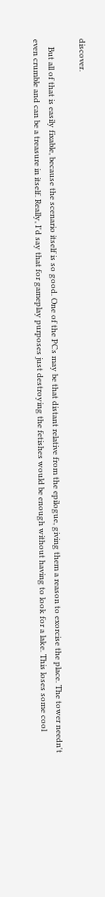discover.

    But all of that is easily fixable, because the scenario itself is so good. One of the PCs may be that distant relative from the epilogue, giving them a reason to exorcise the place. The tower needn't even crumble and can be a treasure in itself. Really, I'd say that for gameplay purposes just destroying the fetishes would be enough without having to look for a lake. This loses some cool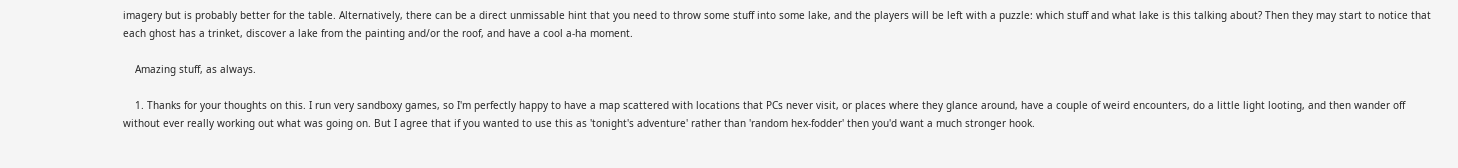imagery but is probably better for the table. Alternatively, there can be a direct unmissable hint that you need to throw some stuff into some lake, and the players will be left with a puzzle: which stuff and what lake is this talking about? Then they may start to notice that each ghost has a trinket, discover a lake from the painting and/or the roof, and have a cool a-ha moment.

    Amazing stuff, as always.

    1. Thanks for your thoughts on this. I run very sandboxy games, so I'm perfectly happy to have a map scattered with locations that PCs never visit, or places where they glance around, have a couple of weird encounters, do a little light looting, and then wander off without ever really working out what was going on. But I agree that if you wanted to use this as 'tonight's adventure' rather than 'random hex-fodder' then you'd want a much stronger hook.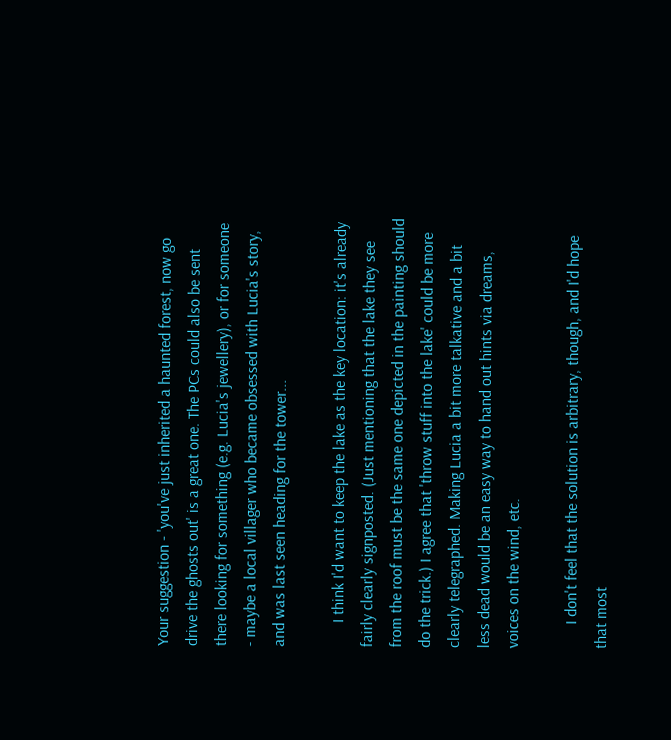Your suggestion - 'you've just inherited a haunted forest, now go drive the ghosts out' is a great one. The PCs could also be sent there looking for something (e.g. Lucia's jewellery), or for someone - maybe a local villager who became obsessed with Lucia's story, and was last seen heading for the tower...

      I think I'd want to keep the lake as the key location: it's already fairly clearly signposted. (Just mentioning that the lake they see from the roof must be the same one depicted in the painting should do the trick.) I agree that 'throw stuff into the lake' could be more clearly telegraphed. Making Lucia a bit more talkative and a bit less dead would be an easy way to hand out hints via dreams, voices on the wind, etc.

      I don't feel that the solution is arbitrary, though, and I'd hope that most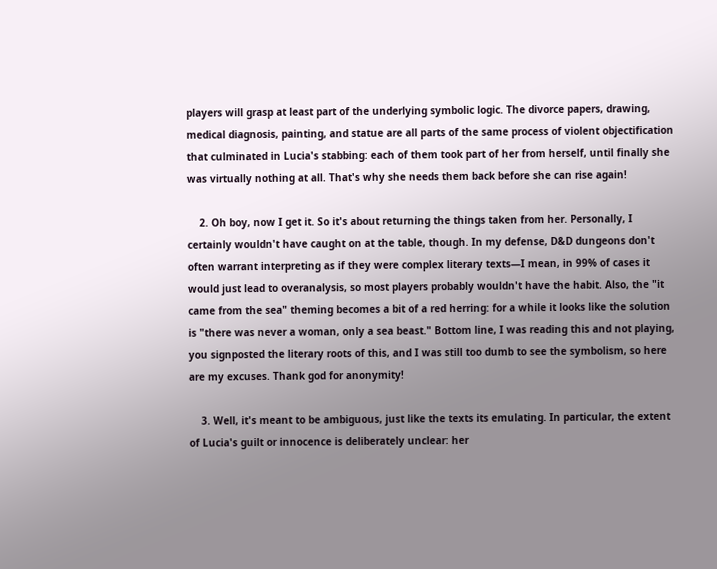players will grasp at least part of the underlying symbolic logic. The divorce papers, drawing, medical diagnosis, painting, and statue are all parts of the same process of violent objectification that culminated in Lucia's stabbing: each of them took part of her from herself, until finally she was virtually nothing at all. That's why she needs them back before she can rise again!

    2. Oh boy, now I get it. So it's about returning the things taken from her. Personally, I certainly wouldn't have caught on at the table, though. In my defense, D&D dungeons don't often warrant interpreting as if they were complex literary texts—I mean, in 99% of cases it would just lead to overanalysis, so most players probably wouldn't have the habit. Also, the "it came from the sea" theming becomes a bit of a red herring: for a while it looks like the solution is "there was never a woman, only a sea beast." Bottom line, I was reading this and not playing, you signposted the literary roots of this, and I was still too dumb to see the symbolism, so here are my excuses. Thank god for anonymity!

    3. Well, it's meant to be ambiguous, just like the texts its emulating. In particular, the extent of Lucia's guilt or innocence is deliberately unclear: her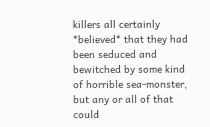killers all certainly *believed* that they had been seduced and bewitched by some kind of horrible sea-monster, but any or all of that could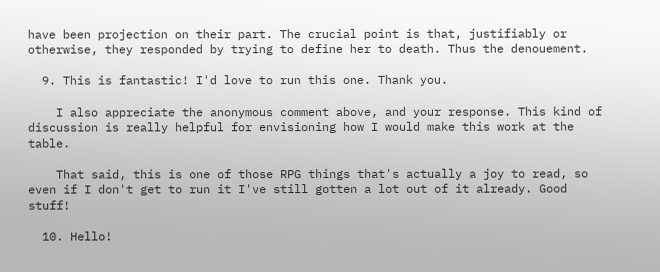have been projection on their part. The crucial point is that, justifiably or otherwise, they responded by trying to define her to death. Thus the denouement.

  9. This is fantastic! I'd love to run this one. Thank you.

    I also appreciate the anonymous comment above, and your response. This kind of discussion is really helpful for envisioning how I would make this work at the table.

    That said, this is one of those RPG things that's actually a joy to read, so even if I don't get to run it I've still gotten a lot out of it already. Good stuff!

  10. Hello!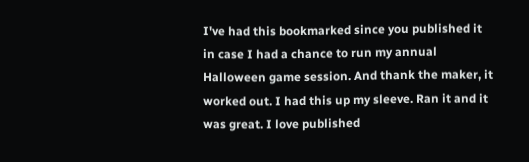I've had this bookmarked since you published it in case I had a chance to run my annual Halloween game session. And thank the maker, it worked out. I had this up my sleeve. Ran it and it was great. I love published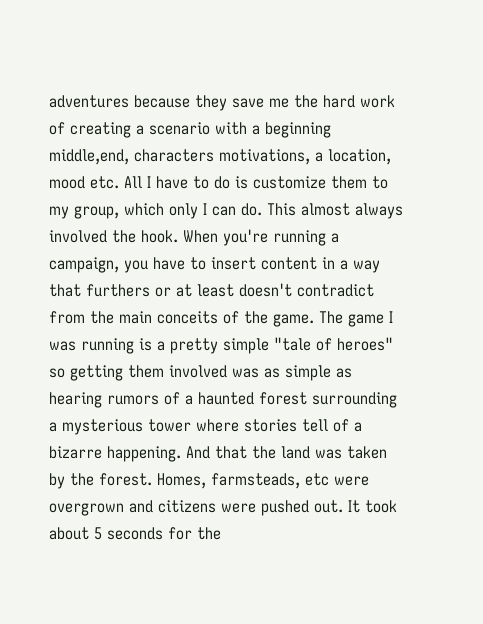adventures because they save me the hard work of creating a scenario with a beginning middle,end, characters motivations, a location, mood etc. All I have to do is customize them to my group, which only I can do. This almost always involved the hook. When you're running a campaign, you have to insert content in a way that furthers or at least doesn't contradict from the main conceits of the game. The game I was running is a pretty simple "tale of heroes" so getting them involved was as simple as hearing rumors of a haunted forest surrounding a mysterious tower where stories tell of a bizarre happening. And that the land was taken by the forest. Homes, farmsteads, etc were overgrown and citizens were pushed out. It took about 5 seconds for the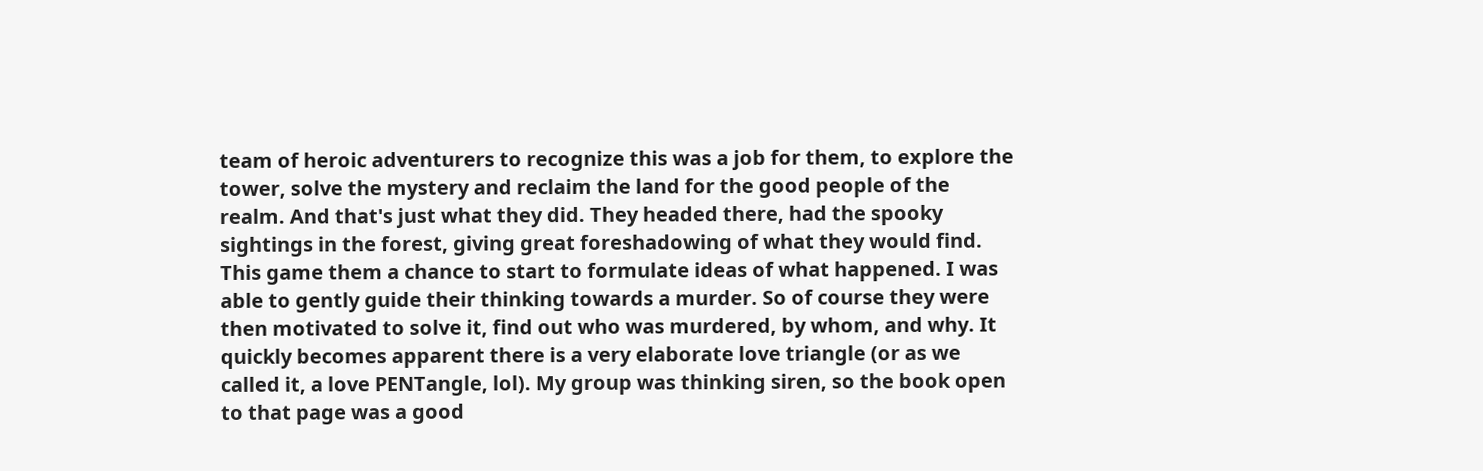team of heroic adventurers to recognize this was a job for them, to explore the tower, solve the mystery and reclaim the land for the good people of the realm. And that's just what they did. They headed there, had the spooky sightings in the forest, giving great foreshadowing of what they would find. This game them a chance to start to formulate ideas of what happened. I was able to gently guide their thinking towards a murder. So of course they were then motivated to solve it, find out who was murdered, by whom, and why. It quickly becomes apparent there is a very elaborate love triangle (or as we called it, a love PENTangle, lol). My group was thinking siren, so the book open to that page was a good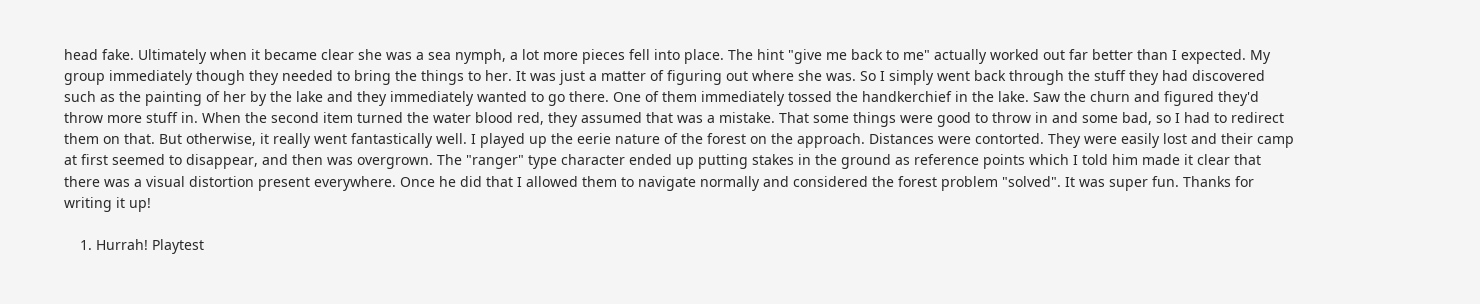head fake. Ultimately when it became clear she was a sea nymph, a lot more pieces fell into place. The hint "give me back to me" actually worked out far better than I expected. My group immediately though they needed to bring the things to her. It was just a matter of figuring out where she was. So I simply went back through the stuff they had discovered such as the painting of her by the lake and they immediately wanted to go there. One of them immediately tossed the handkerchief in the lake. Saw the churn and figured they'd throw more stuff in. When the second item turned the water blood red, they assumed that was a mistake. That some things were good to throw in and some bad, so I had to redirect them on that. But otherwise, it really went fantastically well. I played up the eerie nature of the forest on the approach. Distances were contorted. They were easily lost and their camp at first seemed to disappear, and then was overgrown. The "ranger" type character ended up putting stakes in the ground as reference points which I told him made it clear that there was a visual distortion present everywhere. Once he did that I allowed them to navigate normally and considered the forest problem "solved". It was super fun. Thanks for writing it up!

    1. Hurrah! Playtest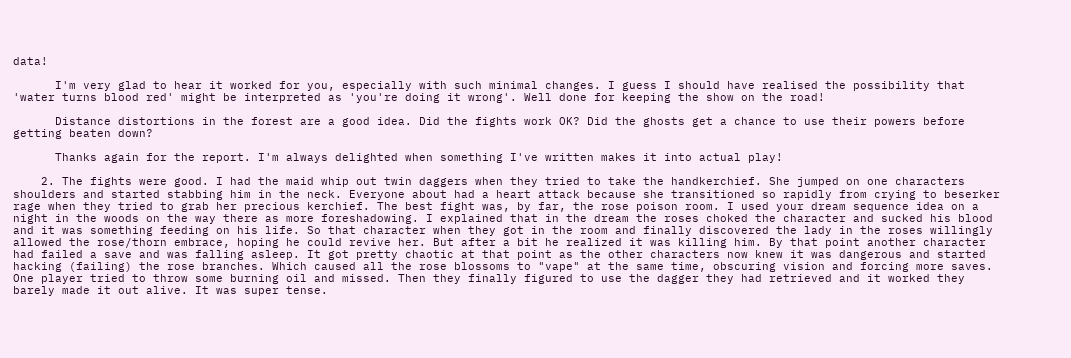data!

      I'm very glad to hear it worked for you, especially with such minimal changes. I guess I should have realised the possibility that 'water turns blood red' might be interpreted as 'you're doing it wrong'. Well done for keeping the show on the road!

      Distance distortions in the forest are a good idea. Did the fights work OK? Did the ghosts get a chance to use their powers before getting beaten down?

      Thanks again for the report. I'm always delighted when something I've written makes it into actual play!

    2. The fights were good. I had the maid whip out twin daggers when they tried to take the handkerchief. She jumped on one characters shoulders and started stabbing him in the neck. Everyone about had a heart attack because she transitioned so rapidly from crying to beserker rage when they tried to grab her precious kerchief. The best fight was, by far, the rose poison room. I used your dream sequence idea on a night in the woods on the way there as more foreshadowing. I explained that in the dream the roses choked the character and sucked his blood and it was something feeding on his life. So that character when they got in the room and finally discovered the lady in the roses willingly allowed the rose/thorn embrace, hoping he could revive her. But after a bit he realized it was killing him. By that point another character had failed a save and was falling asleep. It got pretty chaotic at that point as the other characters now knew it was dangerous and started hacking (failing) the rose branches. Which caused all the rose blossoms to "vape" at the same time, obscuring vision and forcing more saves. One player tried to throw some burning oil and missed. Then they finally figured to use the dagger they had retrieved and it worked they barely made it out alive. It was super tense.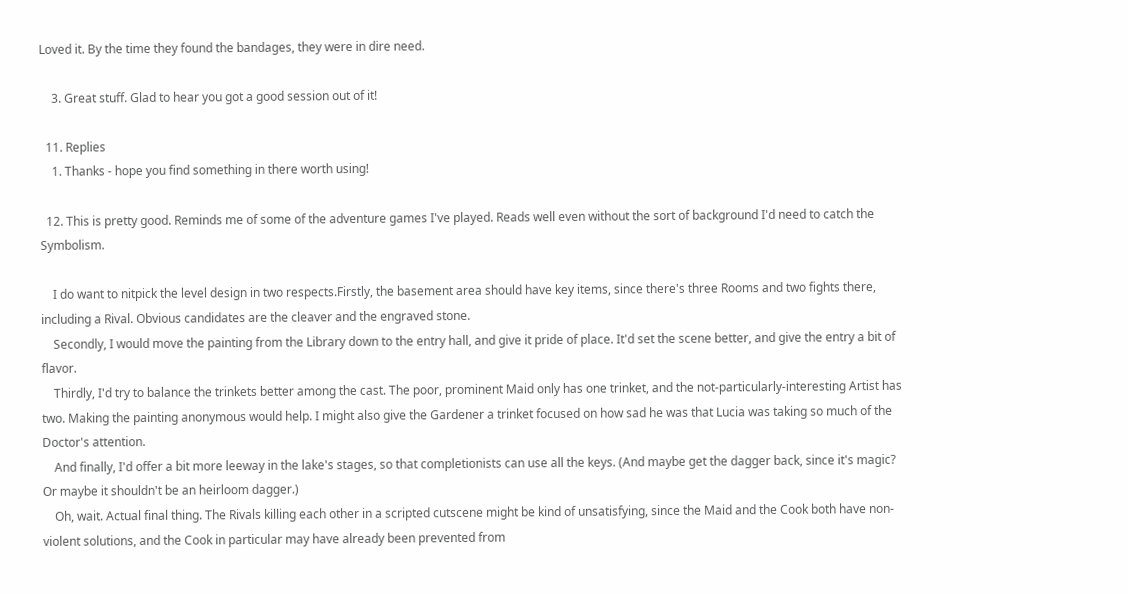Loved it. By the time they found the bandages, they were in dire need.

    3. Great stuff. Glad to hear you got a good session out of it!

  11. Replies
    1. Thanks - hope you find something in there worth using!

  12. This is pretty good. Reminds me of some of the adventure games I've played. Reads well even without the sort of background I'd need to catch the Symbolism.

    I do want to nitpick the level design in two respects.Firstly, the basement area should have key items, since there's three Rooms and two fights there, including a Rival. Obvious candidates are the cleaver and the engraved stone.
    Secondly, I would move the painting from the Library down to the entry hall, and give it pride of place. It'd set the scene better, and give the entry a bit of flavor.
    Thirdly, I'd try to balance the trinkets better among the cast. The poor, prominent Maid only has one trinket, and the not-particularly-interesting Artist has two. Making the painting anonymous would help. I might also give the Gardener a trinket focused on how sad he was that Lucia was taking so much of the Doctor's attention.
    And finally, I'd offer a bit more leeway in the lake's stages, so that completionists can use all the keys. (And maybe get the dagger back, since it's magic? Or maybe it shouldn't be an heirloom dagger.)
    Oh, wait. Actual final thing. The Rivals killing each other in a scripted cutscene might be kind of unsatisfying, since the Maid and the Cook both have non-violent solutions, and the Cook in particular may have already been prevented from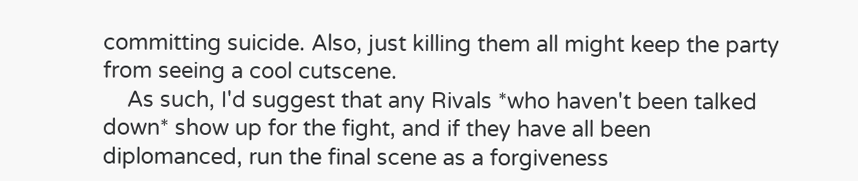committing suicide. Also, just killing them all might keep the party from seeing a cool cutscene.
    As such, I'd suggest that any Rivals *who haven't been talked down* show up for the fight, and if they have all been diplomanced, run the final scene as a forgiveness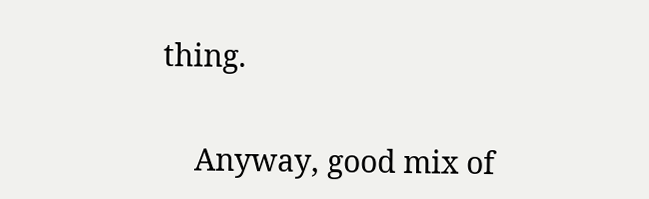thing.

    Anyway, good mix of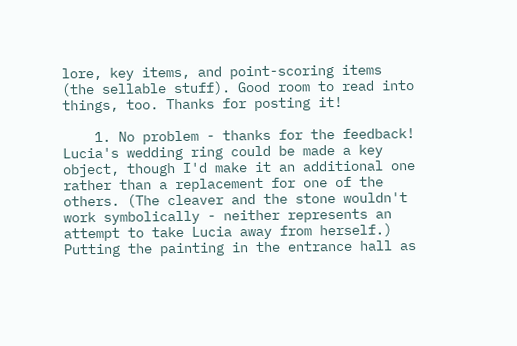lore, key items, and point-scoring items (the sellable stuff). Good room to read into things, too. Thanks for posting it!

    1. No problem - thanks for the feedback! Lucia's wedding ring could be made a key object, though I'd make it an additional one rather than a replacement for one of the others. (The cleaver and the stone wouldn't work symbolically - neither represents an attempt to take Lucia away from herself.) Putting the painting in the entrance hall as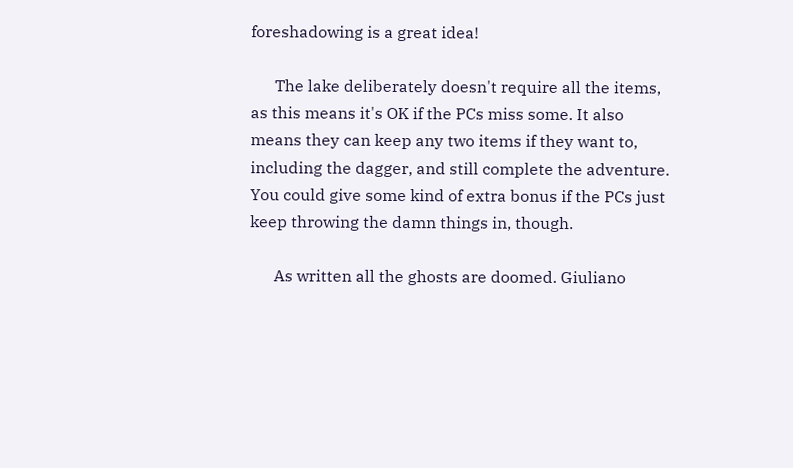foreshadowing is a great idea!

      The lake deliberately doesn't require all the items, as this means it's OK if the PCs miss some. It also means they can keep any two items if they want to, including the dagger, and still complete the adventure. You could give some kind of extra bonus if the PCs just keep throwing the damn things in, though.

      As written all the ghosts are doomed. Giuliano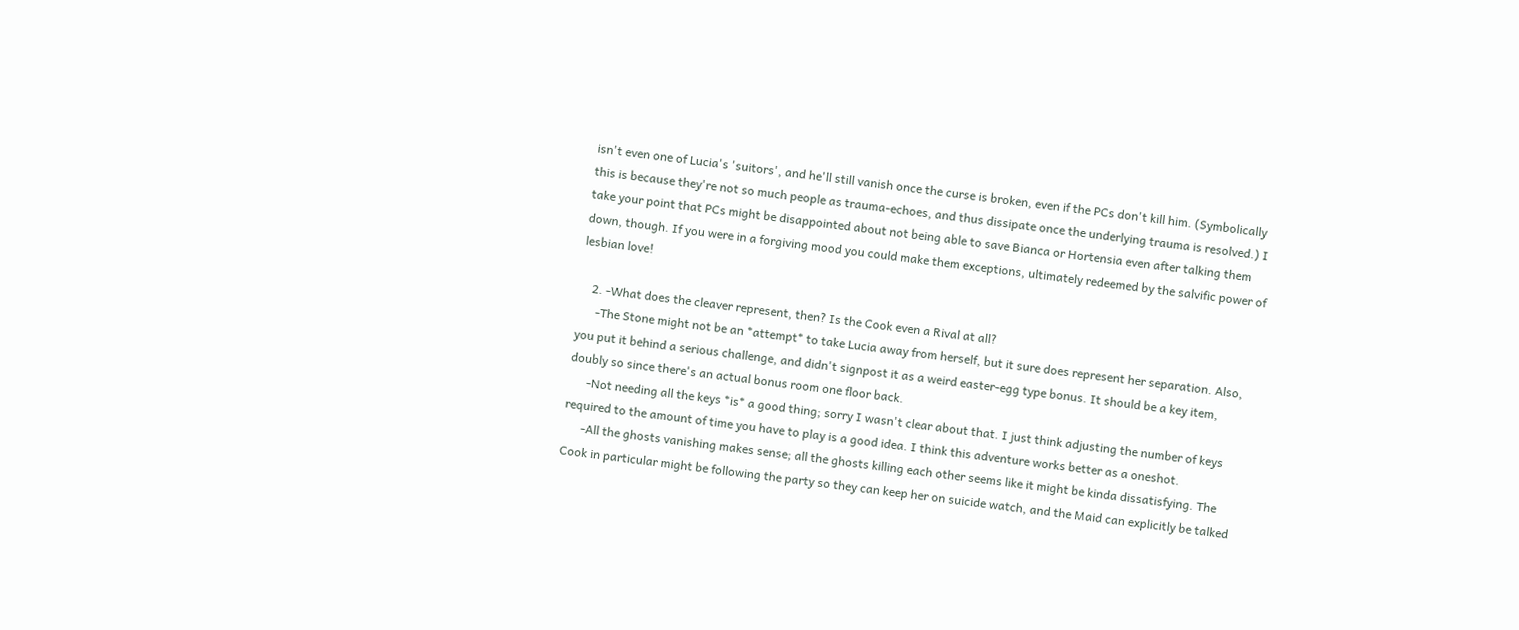isn't even one of Lucia's 'suitors', and he'll still vanish once the curse is broken, even if the PCs don't kill him. (Symbolically this is because they're not so much people as trauma-echoes, and thus dissipate once the underlying trauma is resolved.) I take your point that PCs might be disappointed about not being able to save Bianca or Hortensia even after talking them down, though. If you were in a forgiving mood you could make them exceptions, ultimately redeemed by the salvific power of lesbian love!

    2. -What does the cleaver represent, then? Is the Cook even a Rival at all?
      -The Stone might not be an *attempt* to take Lucia away from herself, but it sure does represent her separation. Also, you put it behind a serious challenge, and didn't signpost it as a weird easter-egg type bonus. It should be a key item, doubly so since there's an actual bonus room one floor back.
      -Not needing all the keys *is* a good thing; sorry I wasn't clear about that. I just think adjusting the number of keys required to the amount of time you have to play is a good idea. I think this adventure works better as a oneshot.
      -All the ghosts vanishing makes sense; all the ghosts killing each other seems like it might be kinda dissatisfying. The Cook in particular might be following the party so they can keep her on suicide watch, and the Maid can explicitly be talked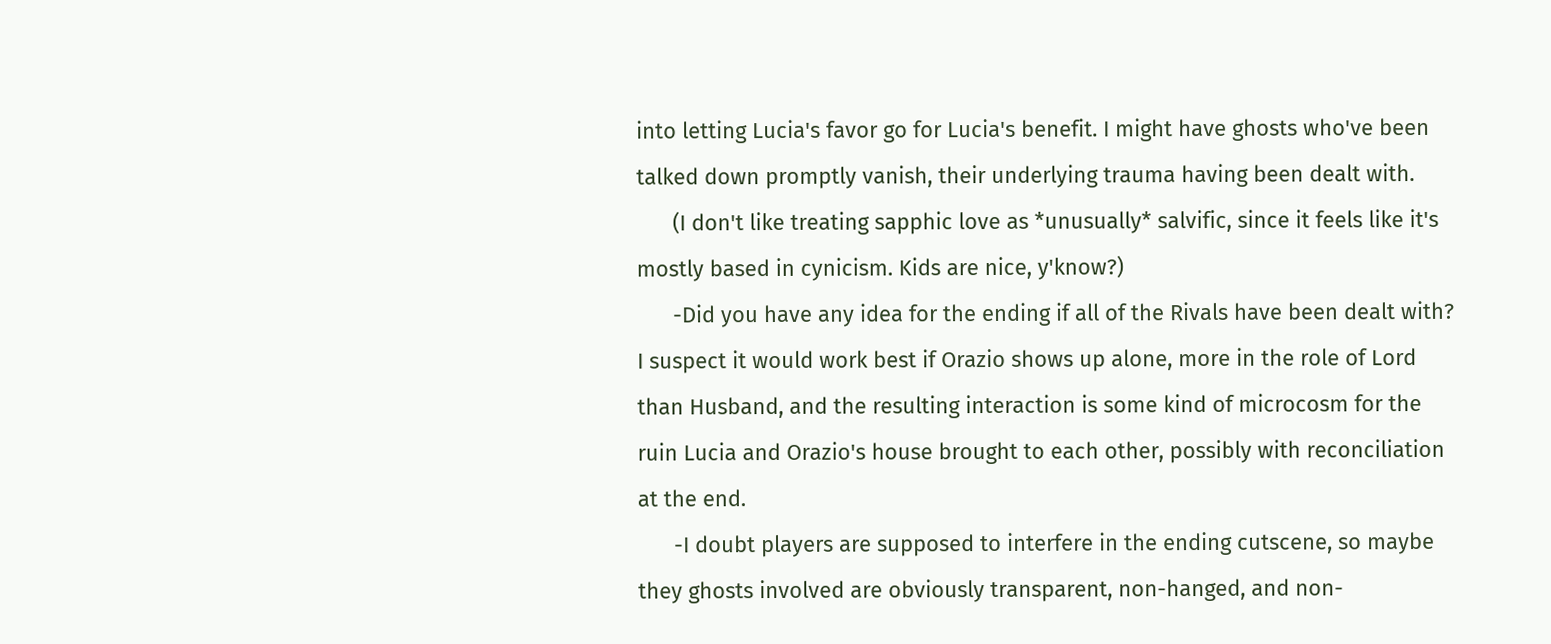into letting Lucia's favor go for Lucia's benefit. I might have ghosts who've been talked down promptly vanish, their underlying trauma having been dealt with.
      (I don't like treating sapphic love as *unusually* salvific, since it feels like it's mostly based in cynicism. Kids are nice, y'know?)
      -Did you have any idea for the ending if all of the Rivals have been dealt with? I suspect it would work best if Orazio shows up alone, more in the role of Lord than Husband, and the resulting interaction is some kind of microcosm for the ruin Lucia and Orazio's house brought to each other, possibly with reconciliation at the end.
      -I doubt players are supposed to interfere in the ending cutscene, so maybe they ghosts involved are obviously transparent, non-hanged, and non-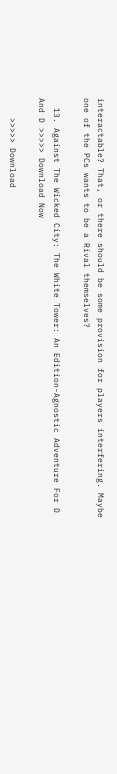interactable? That, or there should be some provision for players interfering. Maybe one of the PCs wants to be a Rival themselves?

  13. Against The Wicked City: The White Tower: An Edition-Agnostic Adventure For D And D >>>>> Download Now

    >>>>> Download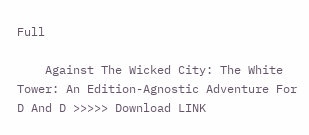Full

    Against The Wicked City: The White Tower: An Edition-Agnostic Adventure For D And D >>>>> Download LINK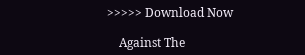>>>>> Download Now

    Against The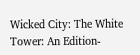Wicked City: The White Tower: An Edition-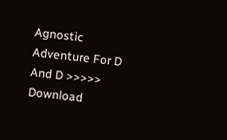Agnostic Adventure For D And D >>>>> Download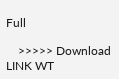Full

    >>>>> Download LINK WT